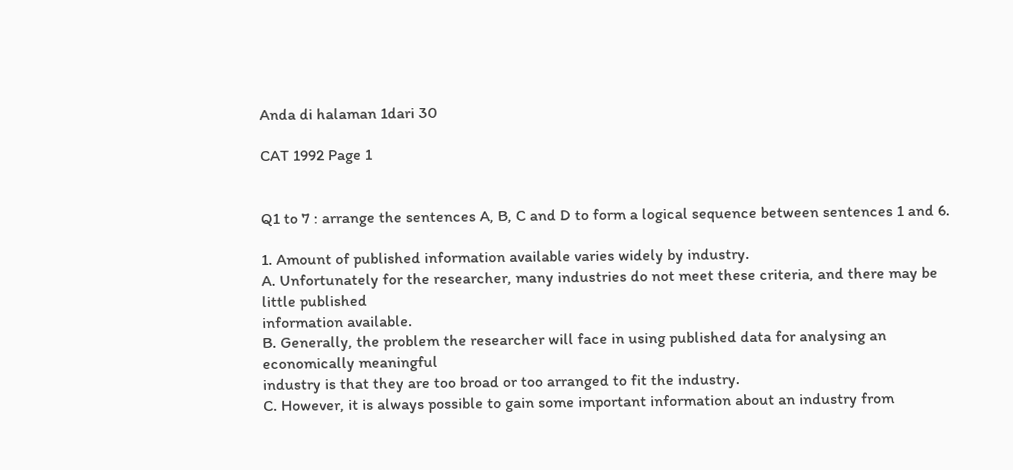Anda di halaman 1dari 30

CAT 1992 Page 1


Q1 to 7 : arrange the sentences A, B, C and D to form a logical sequence between sentences 1 and 6.

1. Amount of published information available varies widely by industry.
A. Unfortunately for the researcher, many industries do not meet these criteria, and there may be little published
information available.
B. Generally, the problem the researcher will face in using published data for analysing an economically meaningful
industry is that they are too broad or too arranged to fit the industry.
C. However, it is always possible to gain some important information about an industry from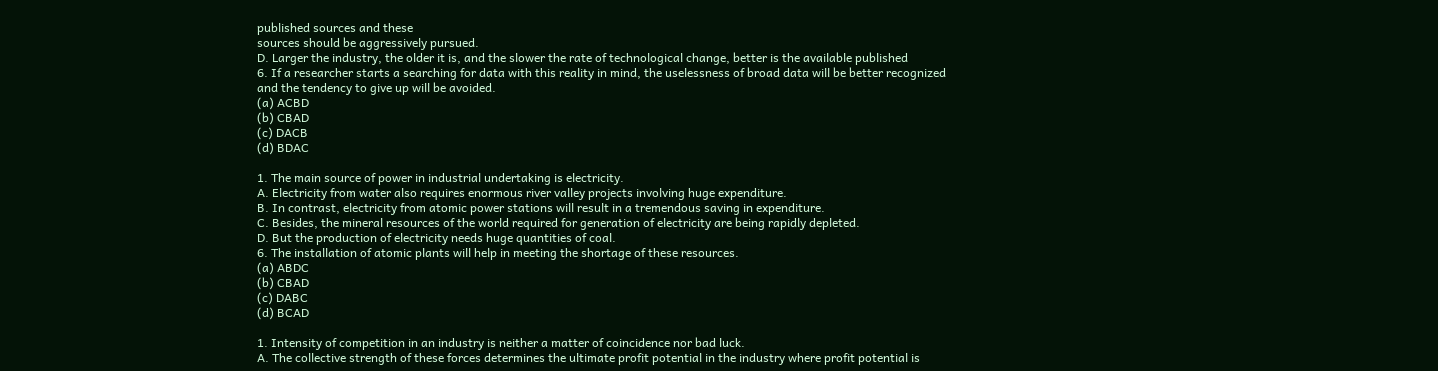published sources and these
sources should be aggressively pursued.
D. Larger the industry, the older it is, and the slower the rate of technological change, better is the available published
6. If a researcher starts a searching for data with this reality in mind, the uselessness of broad data will be better recognized
and the tendency to give up will be avoided.
(a) ACBD
(b) CBAD
(c) DACB
(d) BDAC

1. The main source of power in industrial undertaking is electricity.
A. Electricity from water also requires enormous river valley projects involving huge expenditure.
B. In contrast, electricity from atomic power stations will result in a tremendous saving in expenditure.
C. Besides, the mineral resources of the world required for generation of electricity are being rapidly depleted.
D. But the production of electricity needs huge quantities of coal.
6. The installation of atomic plants will help in meeting the shortage of these resources.
(a) ABDC
(b) CBAD
(c) DABC
(d) BCAD

1. Intensity of competition in an industry is neither a matter of coincidence nor bad luck.
A. The collective strength of these forces determines the ultimate profit potential in the industry where profit potential is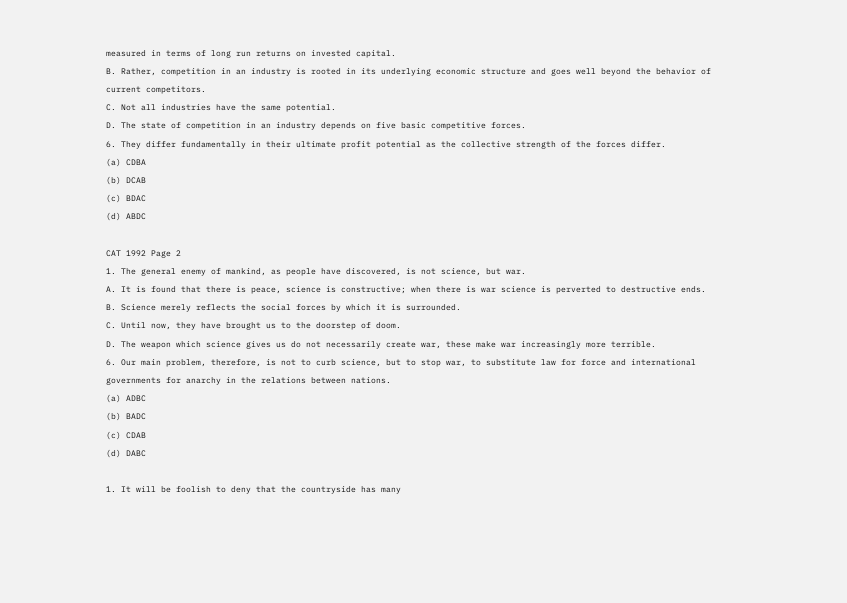measured in terms of long run returns on invested capital.
B. Rather, competition in an industry is rooted in its underlying economic structure and goes well beyond the behavior of
current competitors.
C. Not all industries have the same potential.
D. The state of competition in an industry depends on five basic competitive forces.
6. They differ fundamentally in their ultimate profit potential as the collective strength of the forces differ.
(a) CDBA
(b) DCAB
(c) BDAC
(d) ABDC

CAT 1992 Page 2
1. The general enemy of mankind, as people have discovered, is not science, but war.
A. It is found that there is peace, science is constructive; when there is war science is perverted to destructive ends.
B. Science merely reflects the social forces by which it is surrounded.
C. Until now, they have brought us to the doorstep of doom.
D. The weapon which science gives us do not necessarily create war, these make war increasingly more terrible.
6. Our main problem, therefore, is not to curb science, but to stop war, to substitute law for force and international
governments for anarchy in the relations between nations.
(a) ADBC
(b) BADC
(c) CDAB
(d) DABC

1. It will be foolish to deny that the countryside has many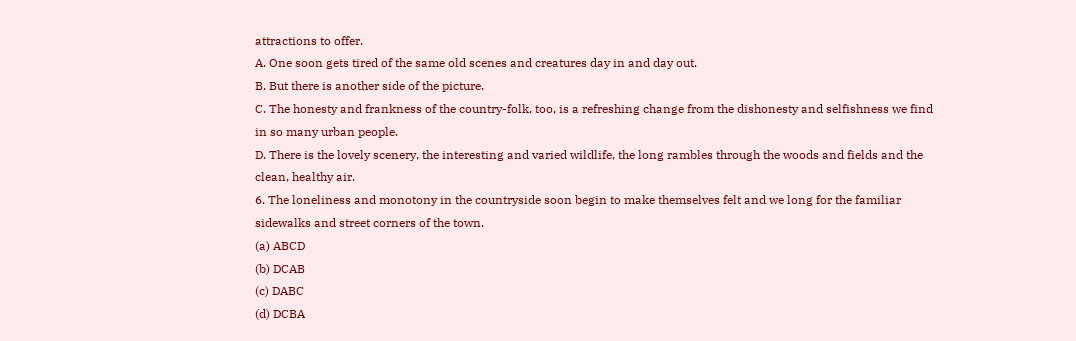attractions to offer.
A. One soon gets tired of the same old scenes and creatures day in and day out.
B. But there is another side of the picture.
C. The honesty and frankness of the country-folk, too, is a refreshing change from the dishonesty and selfishness we find
in so many urban people.
D. There is the lovely scenery, the interesting and varied wildlife, the long rambles through the woods and fields and the
clean, healthy air.
6. The loneliness and monotony in the countryside soon begin to make themselves felt and we long for the familiar
sidewalks and street corners of the town.
(a) ABCD
(b) DCAB
(c) DABC
(d) DCBA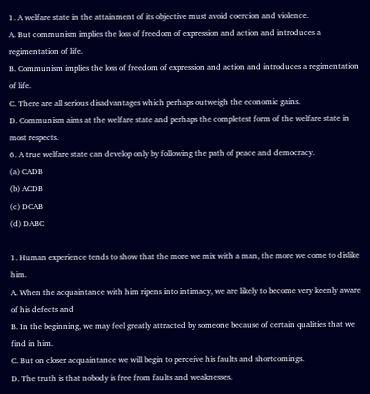1. A welfare state in the attainment of its objective must avoid coercion and violence.
A. But communism implies the loss of freedom of expression and action and introduces a regimentation of life.
B. Communism implies the loss of freedom of expression and action and introduces a regimentation of life.
C. There are all serious disadvantages which perhaps outweigh the economic gains.
D. Communism aims at the welfare state and perhaps the completest form of the welfare state in most respects.
6. A true welfare state can develop only by following the path of peace and democracy.
(a) CADB
(b) ACDB
(c) DCAB
(d) DABC

1. Human experience tends to show that the more we mix with a man, the more we come to dislike him.
A. When the acquaintance with him ripens into intimacy, we are likely to become very keenly aware of his defects and
B. In the beginning, we may feel greatly attracted by someone because of certain qualities that we find in him.
C. But on closer acquaintance we will begin to perceive his faults and shortcomings.
D. The truth is that nobody is free from faults and weaknesses.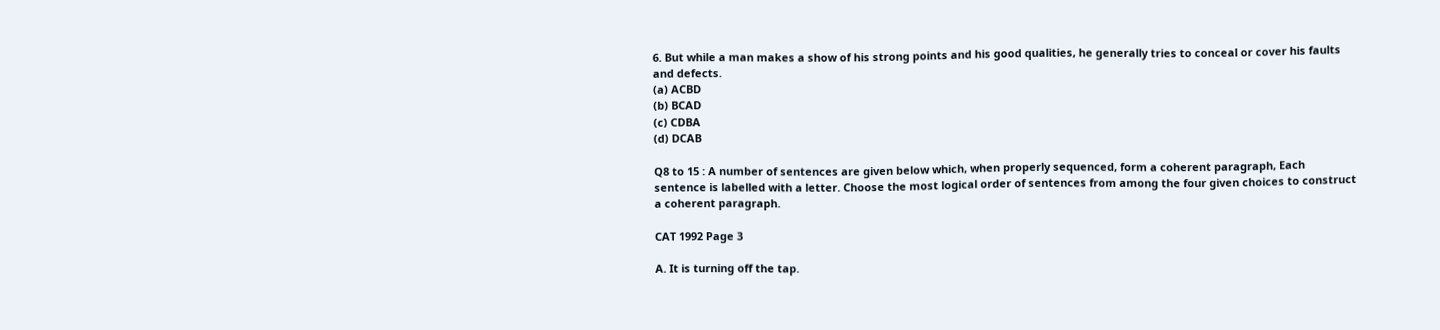6. But while a man makes a show of his strong points and his good qualities, he generally tries to conceal or cover his faults
and defects.
(a) ACBD
(b) BCAD
(c) CDBA
(d) DCAB

Q8 to 15 : A number of sentences are given below which, when properly sequenced, form a coherent paragraph, Each
sentence is labelled with a letter. Choose the most logical order of sentences from among the four given choices to construct
a coherent paragraph.

CAT 1992 Page 3

A. It is turning off the tap.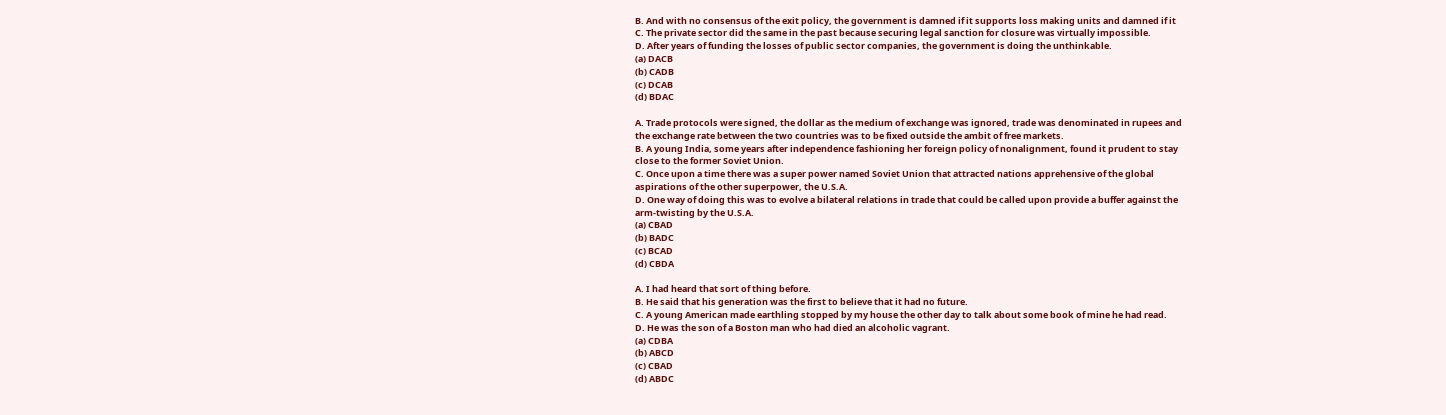B. And with no consensus of the exit policy, the government is damned if it supports loss making units and damned if it
C. The private sector did the same in the past because securing legal sanction for closure was virtually impossible.
D. After years of funding the losses of public sector companies, the government is doing the unthinkable.
(a) DACB
(b) CADB
(c) DCAB
(d) BDAC

A. Trade protocols were signed, the dollar as the medium of exchange was ignored, trade was denominated in rupees and
the exchange rate between the two countries was to be fixed outside the ambit of free markets.
B. A young India, some years after independence fashioning her foreign policy of nonalignment, found it prudent to stay
close to the former Soviet Union.
C. Once upon a time there was a super power named Soviet Union that attracted nations apprehensive of the global
aspirations of the other superpower, the U.S.A.
D. One way of doing this was to evolve a bilateral relations in trade that could be called upon provide a buffer against the
arm-twisting by the U.S.A.
(a) CBAD
(b) BADC
(c) BCAD
(d) CBDA

A. I had heard that sort of thing before.
B. He said that his generation was the first to believe that it had no future.
C. A young American made earthling stopped by my house the other day to talk about some book of mine he had read.
D. He was the son of a Boston man who had died an alcoholic vagrant.
(a) CDBA
(b) ABCD
(c) CBAD
(d) ABDC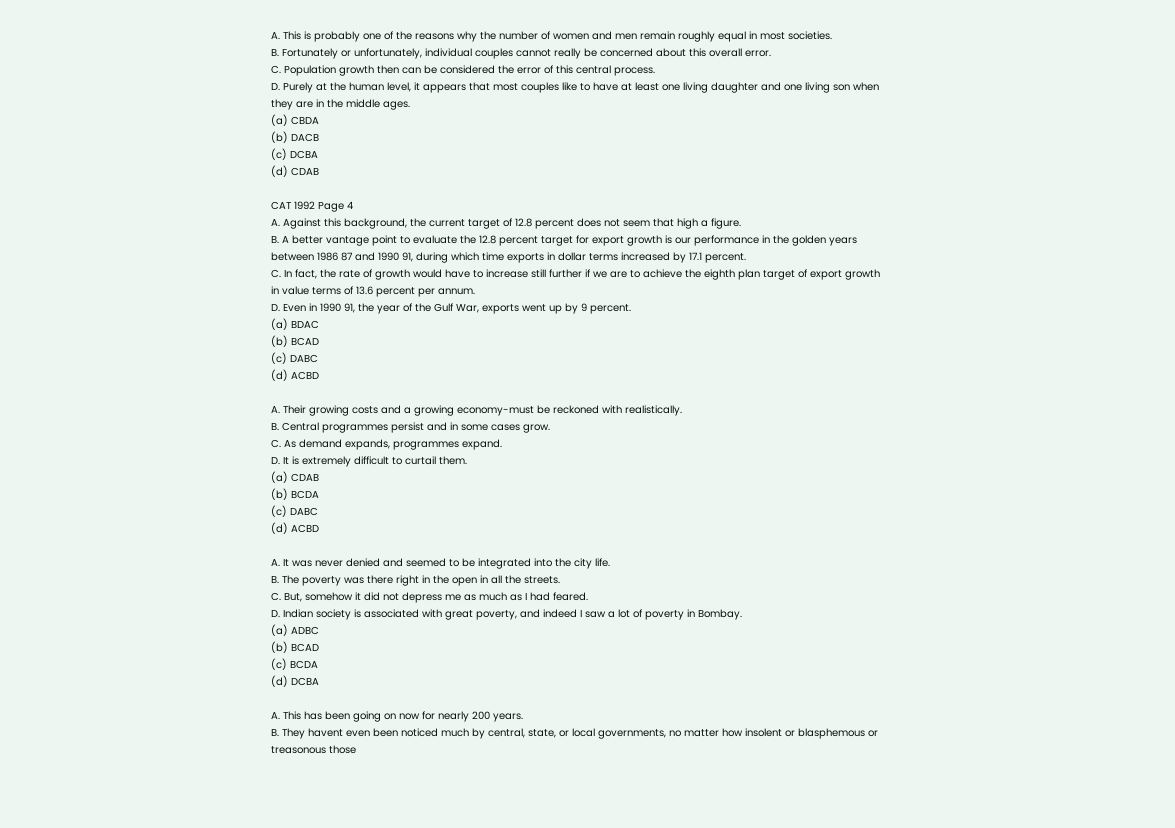A. This is probably one of the reasons why the number of women and men remain roughly equal in most societies.
B. Fortunately or unfortunately, individual couples cannot really be concerned about this overall error.
C. Population growth then can be considered the error of this central process.
D. Purely at the human level, it appears that most couples like to have at least one living daughter and one living son when
they are in the middle ages.
(a) CBDA
(b) DACB
(c) DCBA
(d) CDAB

CAT 1992 Page 4
A. Against this background, the current target of 12.8 percent does not seem that high a figure.
B. A better vantage point to evaluate the 12.8 percent target for export growth is our performance in the golden years
between 1986 87 and 1990 91, during which time exports in dollar terms increased by 17.1 percent.
C. In fact, the rate of growth would have to increase still further if we are to achieve the eighth plan target of export growth
in value terms of 13.6 percent per annum.
D. Even in 1990 91, the year of the Gulf War, exports went up by 9 percent.
(a) BDAC
(b) BCAD
(c) DABC
(d) ACBD

A. Their growing costs and a growing economy-must be reckoned with realistically.
B. Central programmes persist and in some cases grow.
C. As demand expands, programmes expand.
D. It is extremely difficult to curtail them.
(a) CDAB
(b) BCDA
(c) DABC
(d) ACBD

A. It was never denied and seemed to be integrated into the city life.
B. The poverty was there right in the open in all the streets.
C. But, somehow it did not depress me as much as I had feared.
D. Indian society is associated with great poverty, and indeed I saw a lot of poverty in Bombay.
(a) ADBC
(b) BCAD
(c) BCDA
(d) DCBA

A. This has been going on now for nearly 200 years.
B. They havent even been noticed much by central, state, or local governments, no matter how insolent or blasphemous or
treasonous those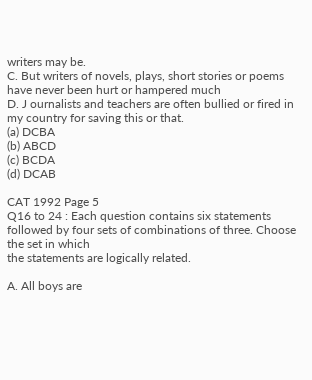writers may be.
C. But writers of novels, plays, short stories or poems have never been hurt or hampered much
D. J ournalists and teachers are often bullied or fired in my country for saving this or that.
(a) DCBA
(b) ABCD
(c) BCDA
(d) DCAB

CAT 1992 Page 5
Q16 to 24 : Each question contains six statements followed by four sets of combinations of three. Choose the set in which
the statements are logically related.

A. All boys are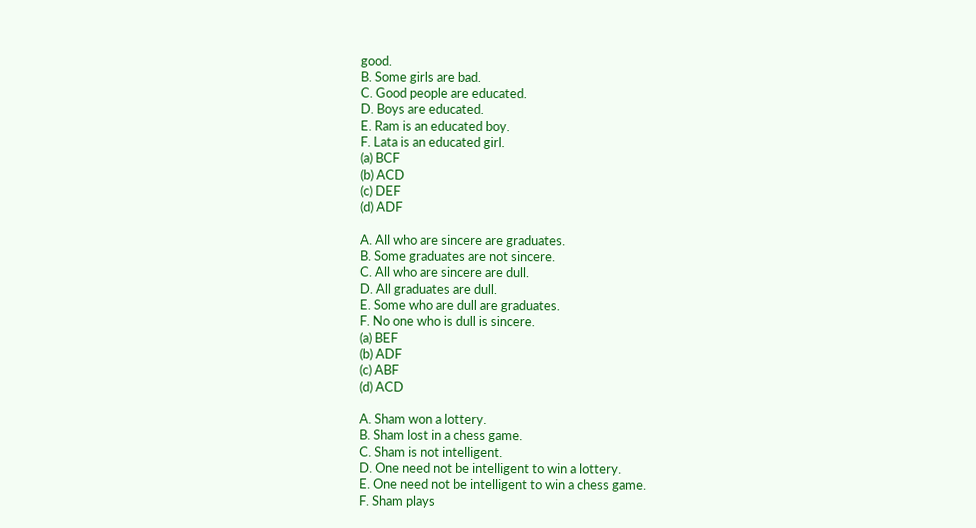good.
B. Some girls are bad.
C. Good people are educated.
D. Boys are educated.
E. Ram is an educated boy.
F. Lata is an educated girl.
(a) BCF
(b) ACD
(c) DEF
(d) ADF

A. All who are sincere are graduates.
B. Some graduates are not sincere.
C. All who are sincere are dull.
D. All graduates are dull.
E. Some who are dull are graduates.
F. No one who is dull is sincere.
(a) BEF
(b) ADF
(c) ABF
(d) ACD

A. Sham won a lottery.
B. Sham lost in a chess game.
C. Sham is not intelligent.
D. One need not be intelligent to win a lottery.
E. One need not be intelligent to win a chess game.
F. Sham plays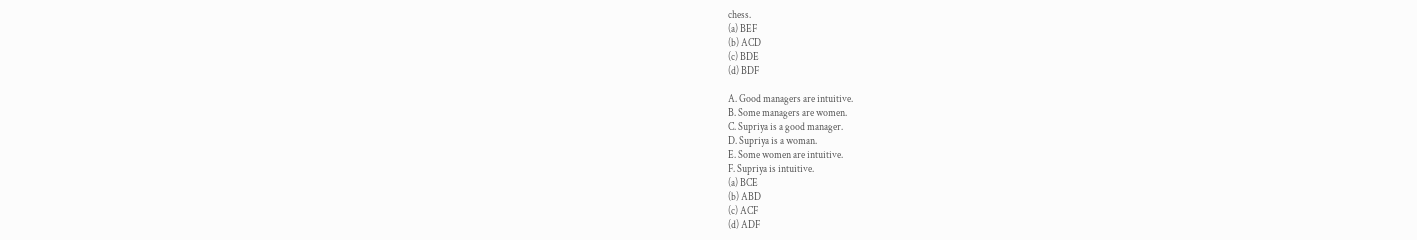chess.
(a) BEF
(b) ACD
(c) BDE
(d) BDF

A. Good managers are intuitive.
B. Some managers are women.
C. Supriya is a good manager.
D. Supriya is a woman.
E. Some women are intuitive.
F. Supriya is intuitive.
(a) BCE
(b) ABD
(c) ACF
(d) ADF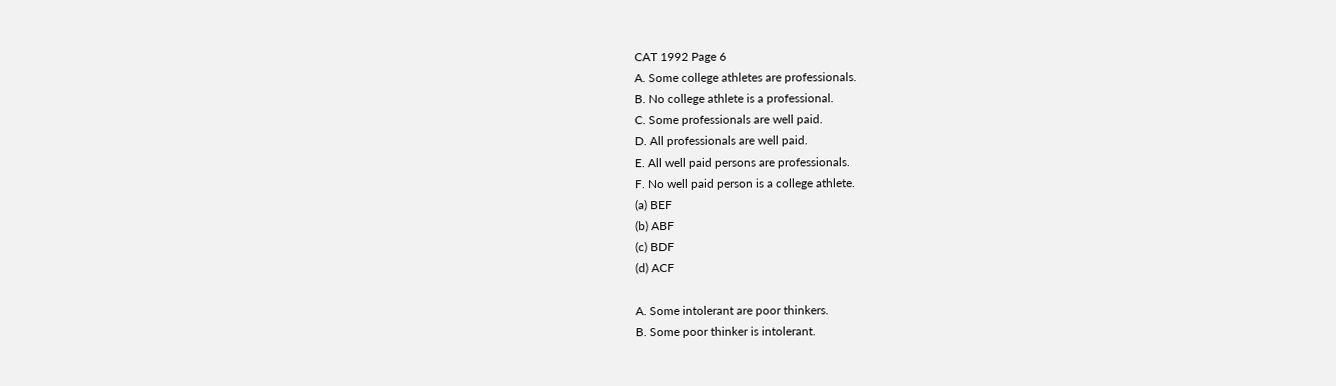CAT 1992 Page 6
A. Some college athletes are professionals.
B. No college athlete is a professional.
C. Some professionals are well paid.
D. All professionals are well paid.
E. All well paid persons are professionals.
F. No well paid person is a college athlete.
(a) BEF
(b) ABF
(c) BDF
(d) ACF

A. Some intolerant are poor thinkers.
B. Some poor thinker is intolerant.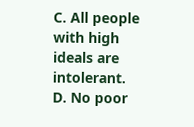C. All people with high ideals are intolerant.
D. No poor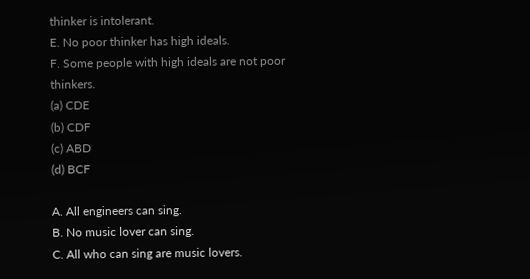thinker is intolerant.
E. No poor thinker has high ideals.
F. Some people with high ideals are not poor thinkers.
(a) CDE
(b) CDF
(c) ABD
(d) BCF

A. All engineers can sing.
B. No music lover can sing.
C. All who can sing are music lovers.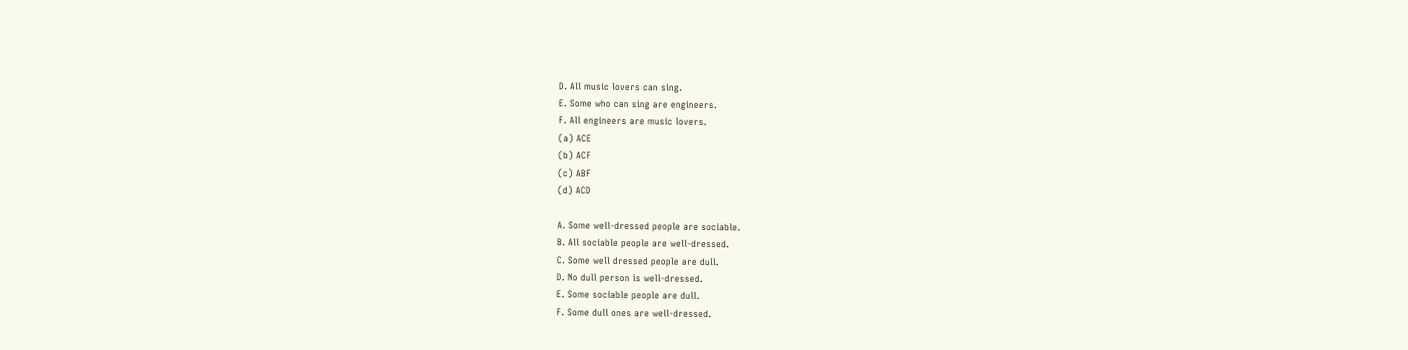D. All music lovers can sing.
E. Some who can sing are engineers.
F. All engineers are music lovers.
(a) ACE
(b) ACF
(c) ABF
(d) ACD

A. Some well-dressed people are sociable.
B. All sociable people are well-dressed.
C. Some well dressed people are dull.
D. No dull person is well-dressed.
E. Some sociable people are dull.
F. Some dull ones are well-dressed.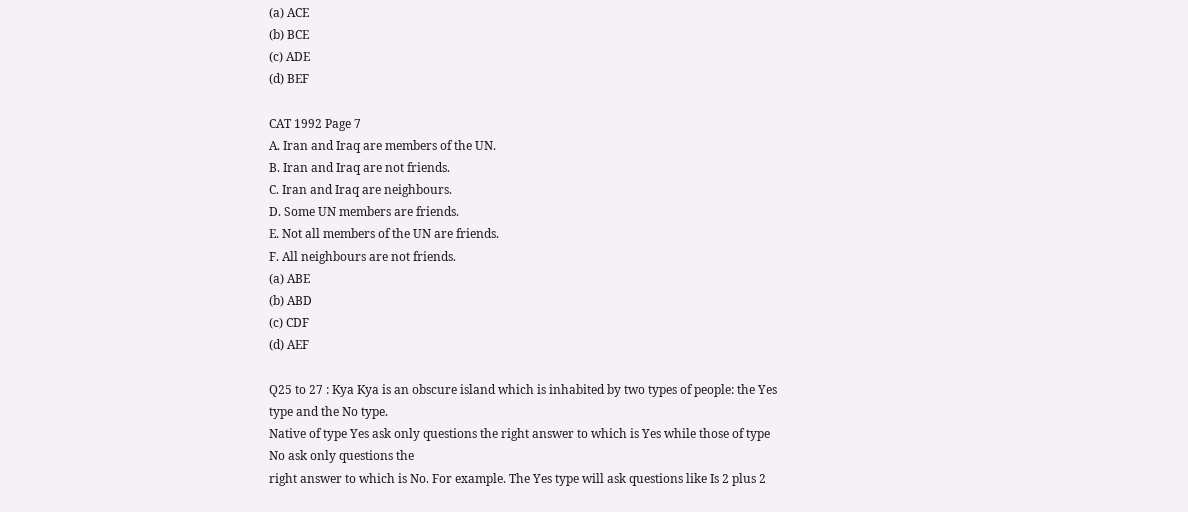(a) ACE
(b) BCE
(c) ADE
(d) BEF

CAT 1992 Page 7
A. Iran and Iraq are members of the UN.
B. Iran and Iraq are not friends.
C. Iran and Iraq are neighbours.
D. Some UN members are friends.
E. Not all members of the UN are friends.
F. All neighbours are not friends.
(a) ABE
(b) ABD
(c) CDF
(d) AEF

Q25 to 27 : Kya Kya is an obscure island which is inhabited by two types of people: the Yes type and the No type.
Native of type Yes ask only questions the right answer to which is Yes while those of type No ask only questions the
right answer to which is No. For example. The Yes type will ask questions like Is 2 plus 2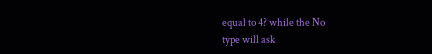equal to 4? while the No
type will ask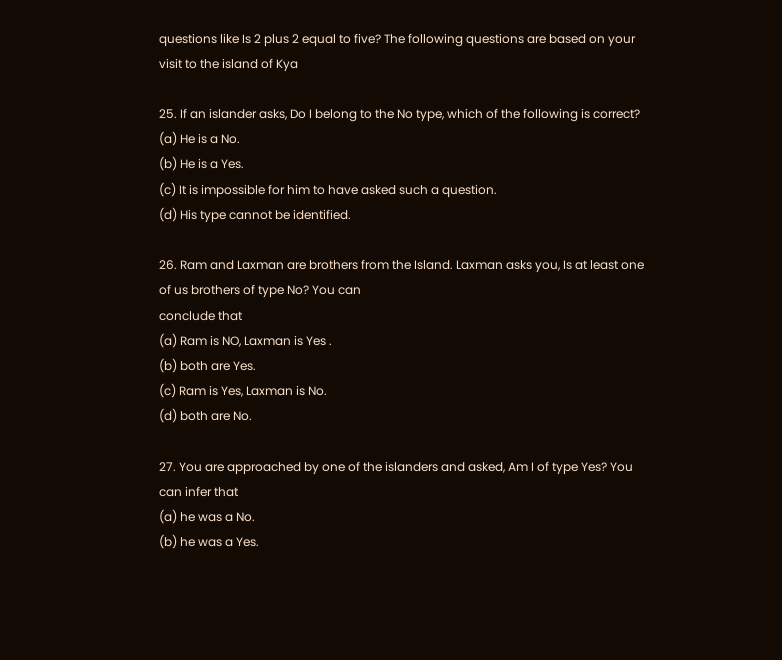questions like Is 2 plus 2 equal to five? The following questions are based on your visit to the island of Kya

25. If an islander asks, Do I belong to the No type, which of the following is correct?
(a) He is a No.
(b) He is a Yes.
(c) It is impossible for him to have asked such a question.
(d) His type cannot be identified.

26. Ram and Laxman are brothers from the Island. Laxman asks you, Is at least one of us brothers of type No? You can
conclude that
(a) Ram is NO, Laxman is Yes .
(b) both are Yes.
(c) Ram is Yes, Laxman is No.
(d) both are No.

27. You are approached by one of the islanders and asked, Am I of type Yes? You can infer that
(a) he was a No.
(b) he was a Yes.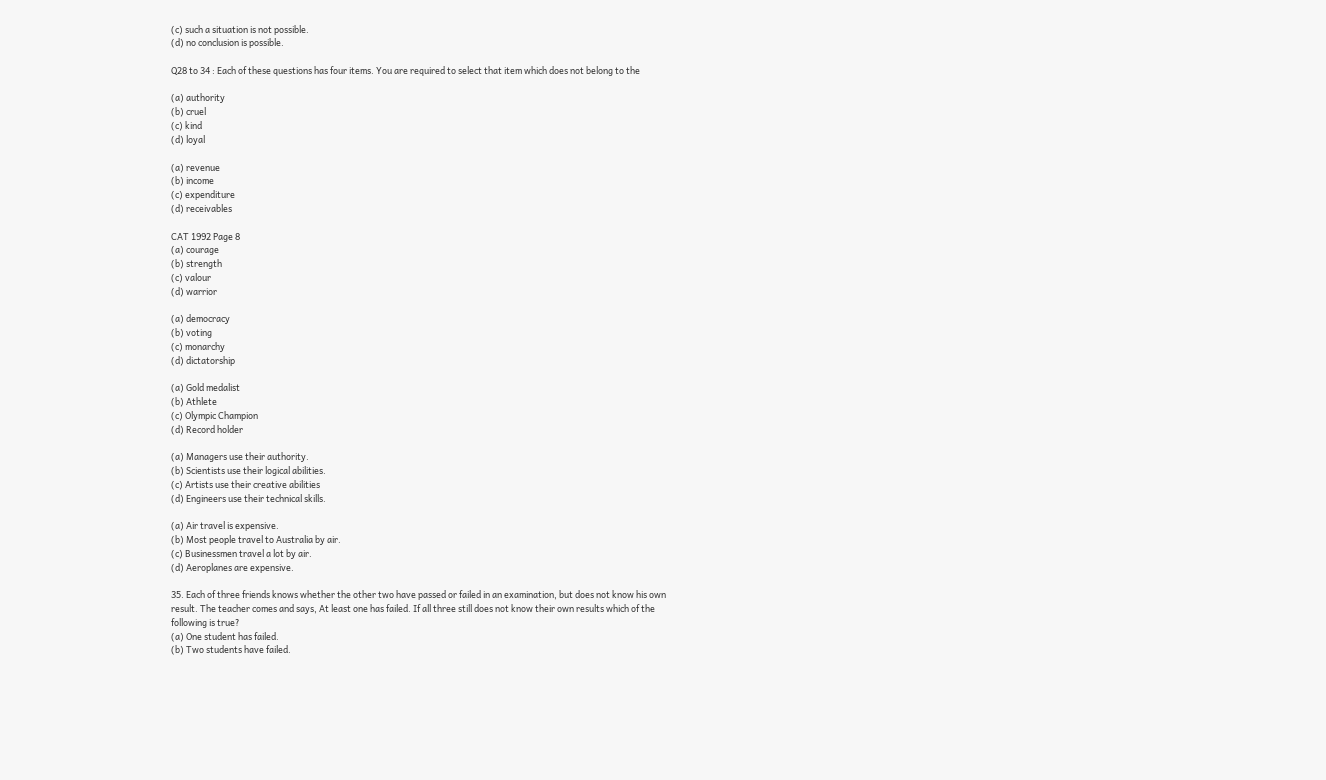(c) such a situation is not possible.
(d) no conclusion is possible.

Q28 to 34 : Each of these questions has four items. You are required to select that item which does not belong to the

(a) authority
(b) cruel
(c) kind
(d) loyal

(a) revenue
(b) income
(c) expenditure
(d) receivables

CAT 1992 Page 8
(a) courage
(b) strength
(c) valour
(d) warrior

(a) democracy
(b) voting
(c) monarchy
(d) dictatorship

(a) Gold medalist
(b) Athlete
(c) Olympic Champion
(d) Record holder

(a) Managers use their authority.
(b) Scientists use their logical abilities.
(c) Artists use their creative abilities
(d) Engineers use their technical skills.

(a) Air travel is expensive.
(b) Most people travel to Australia by air.
(c) Businessmen travel a lot by air.
(d) Aeroplanes are expensive.

35. Each of three friends knows whether the other two have passed or failed in an examination, but does not know his own
result. The teacher comes and says, At least one has failed. If all three still does not know their own results which of the
following is true?
(a) One student has failed.
(b) Two students have failed.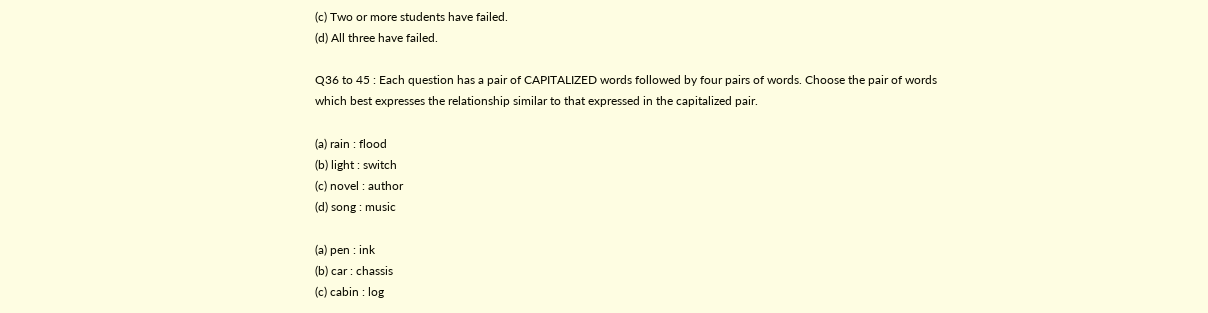(c) Two or more students have failed.
(d) All three have failed.

Q36 to 45 : Each question has a pair of CAPITALIZED words followed by four pairs of words. Choose the pair of words
which best expresses the relationship similar to that expressed in the capitalized pair.

(a) rain : flood
(b) light : switch
(c) novel : author
(d) song : music

(a) pen : ink
(b) car : chassis
(c) cabin : log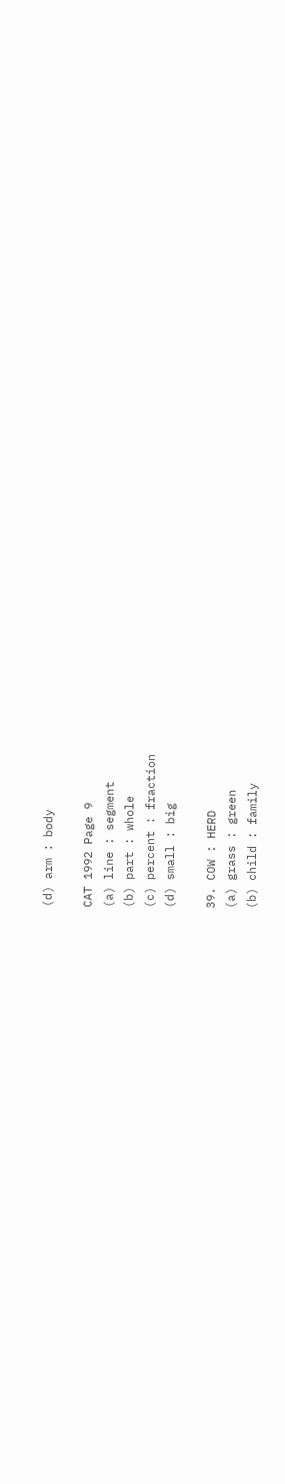(d) arm : body

CAT 1992 Page 9
(a) line : segment
(b) part : whole
(c) percent : fraction
(d) small : big

39. COW : HERD
(a) grass : green
(b) child : family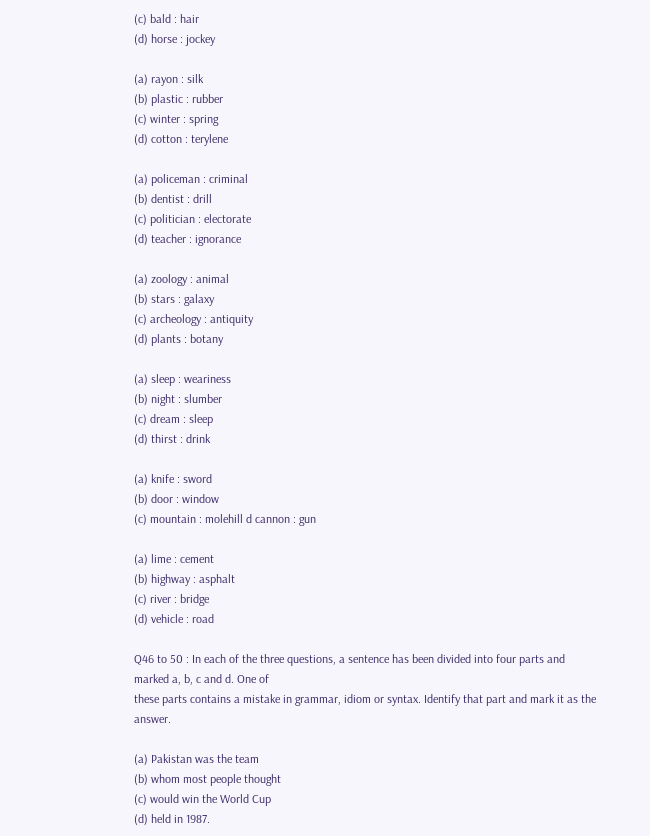(c) bald : hair
(d) horse : jockey

(a) rayon : silk
(b) plastic : rubber
(c) winter : spring
(d) cotton : terylene

(a) policeman : criminal
(b) dentist : drill
(c) politician : electorate
(d) teacher : ignorance

(a) zoology : animal
(b) stars : galaxy
(c) archeology : antiquity
(d) plants : botany

(a) sleep : weariness
(b) night : slumber
(c) dream : sleep
(d) thirst : drink

(a) knife : sword
(b) door : window
(c) mountain : molehill d cannon : gun

(a) lime : cement
(b) highway : asphalt
(c) river : bridge
(d) vehicle : road

Q46 to 50 : In each of the three questions, a sentence has been divided into four parts and marked a, b, c and d. One of
these parts contains a mistake in grammar, idiom or syntax. Identify that part and mark it as the answer.

(a) Pakistan was the team
(b) whom most people thought
(c) would win the World Cup
(d) held in 1987.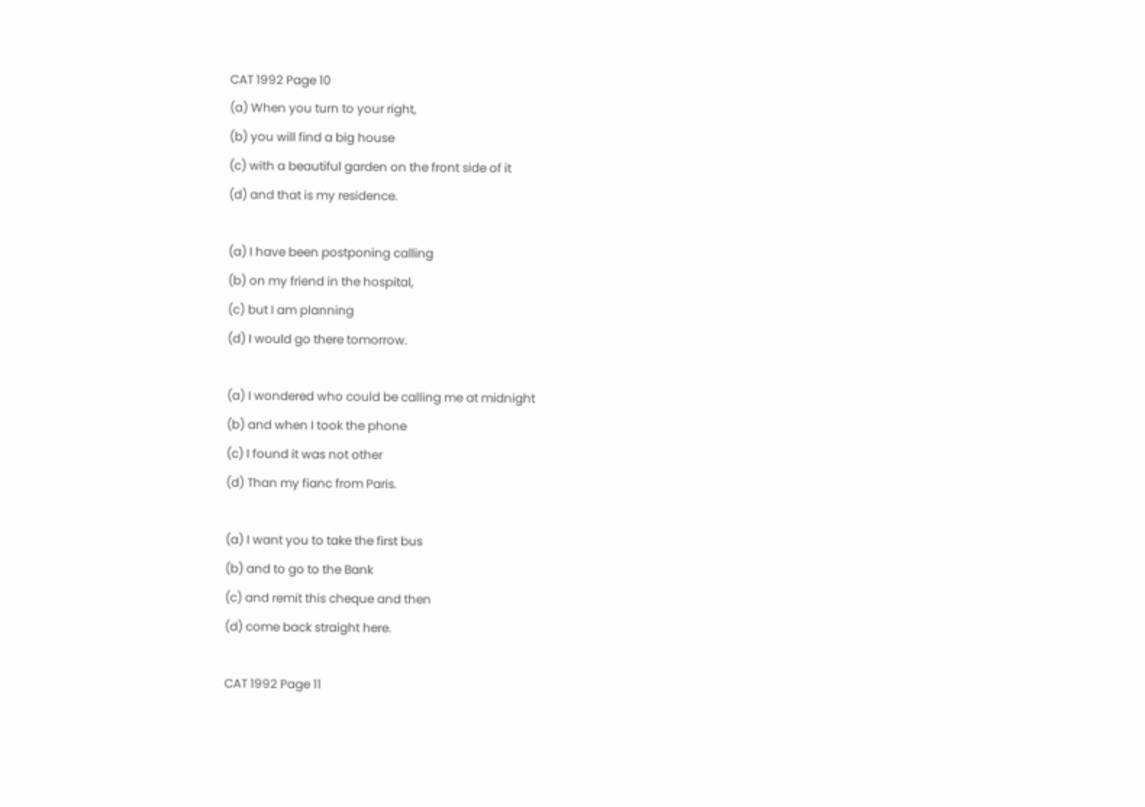CAT 1992 Page 10
(a) When you turn to your right,
(b) you will find a big house
(c) with a beautiful garden on the front side of it
(d) and that is my residence.

(a) I have been postponing calling
(b) on my friend in the hospital,
(c) but I am planning
(d) I would go there tomorrow.

(a) I wondered who could be calling me at midnight
(b) and when I took the phone
(c) I found it was not other
(d) Than my fianc from Paris.

(a) I want you to take the first bus
(b) and to go to the Bank
(c) and remit this cheque and then
(d) come back straight here.

CAT 1992 Page 11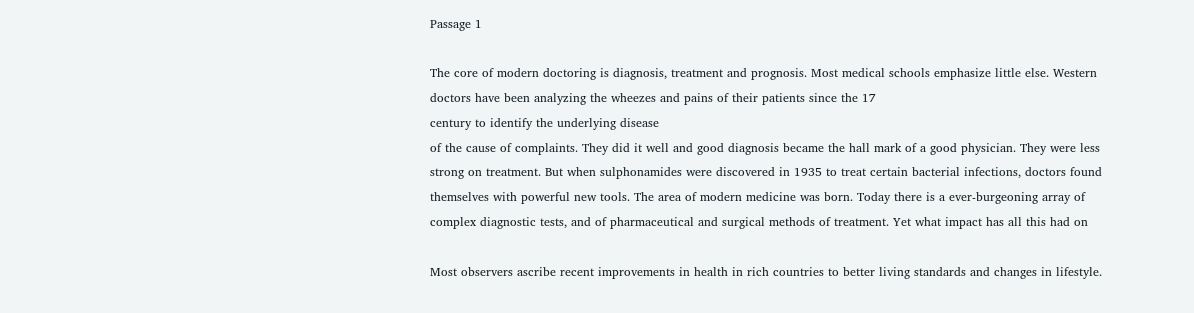Passage 1

The core of modern doctoring is diagnosis, treatment and prognosis. Most medical schools emphasize little else. Western
doctors have been analyzing the wheezes and pains of their patients since the 17
century to identify the underlying disease
of the cause of complaints. They did it well and good diagnosis became the hall mark of a good physician. They were less
strong on treatment. But when sulphonamides were discovered in 1935 to treat certain bacterial infections, doctors found
themselves with powerful new tools. The area of modern medicine was born. Today there is a ever-burgeoning array of
complex diagnostic tests, and of pharmaceutical and surgical methods of treatment. Yet what impact has all this had on

Most observers ascribe recent improvements in health in rich countries to better living standards and changes in lifestyle.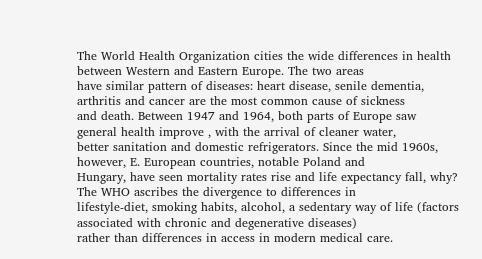The World Health Organization cities the wide differences in health between Western and Eastern Europe. The two areas
have similar pattern of diseases: heart disease, senile dementia, arthritis and cancer are the most common cause of sickness
and death. Between 1947 and 1964, both parts of Europe saw general health improve , with the arrival of cleaner water,
better sanitation and domestic refrigerators. Since the mid 1960s, however, E. European countries, notable Poland and
Hungary, have seen mortality rates rise and life expectancy fall, why? The WHO ascribes the divergence to differences in
lifestyle-diet, smoking habits, alcohol, a sedentary way of life (factors associated with chronic and degenerative diseases)
rather than differences in access in modern medical care.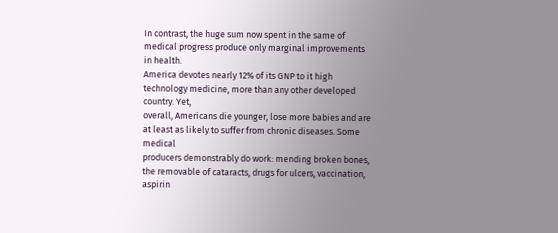In contrast, the huge sum now spent in the same of medical progress produce only marginal improvements in health.
America devotes nearly 12% of its GNP to it high technology medicine, more than any other developed country. Yet,
overall, Americans die younger, lose more babies and are at least as likely to suffer from chronic diseases. Some medical
producers demonstrably do work: mending broken bones, the removable of cataracts, drugs for ulcers, vaccination, aspirin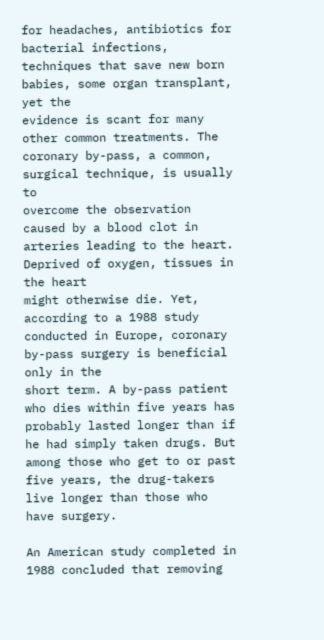for headaches, antibiotics for bacterial infections, techniques that save new born babies, some organ transplant, yet the
evidence is scant for many other common treatments. The coronary by-pass, a common, surgical technique, is usually to
overcome the observation caused by a blood clot in arteries leading to the heart. Deprived of oxygen, tissues in the heart
might otherwise die. Yet, according to a 1988 study conducted in Europe, coronary by-pass surgery is beneficial only in the
short term. A by-pass patient who dies within five years has probably lasted longer than if he had simply taken drugs. But
among those who get to or past five years, the drug-takers live longer than those who have surgery.

An American study completed in 1988 concluded that removing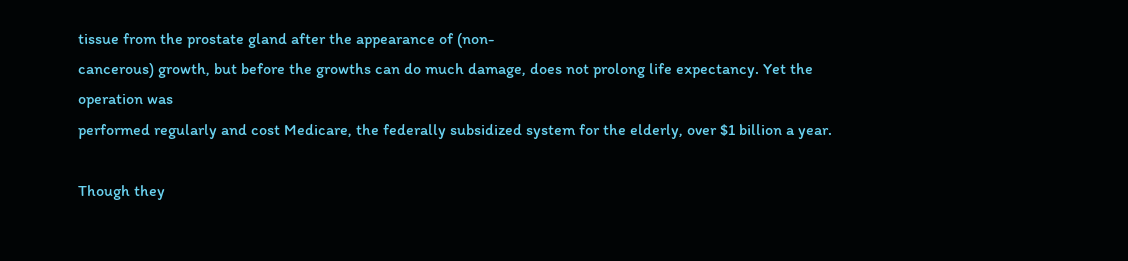tissue from the prostate gland after the appearance of (non-
cancerous) growth, but before the growths can do much damage, does not prolong life expectancy. Yet the operation was
performed regularly and cost Medicare, the federally subsidized system for the elderly, over $1 billion a year.

Though they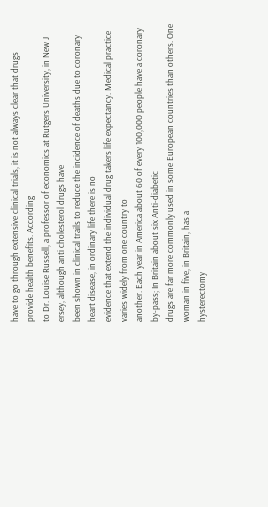have to go through extensive clinical trials, it is not always clear that drugs provide health benefits. According
to Dr. Louise Russell, a professor of economics at Rutgers University, in New J ersey, although anti cholesterol drugs have
been shown in clinical trails to reduce the incidence of deaths due to coronary heart disease, in ordinary life there is no
evidence that extend the individual drug takers life expectancy. Medical practice varies widely from one country to
another. Each year in America about 60 of every 100,000 people have a coronary by-pass; In Britain about six Anti-diabetic
drugs are far more commonly used in some European countries than others. One woman in five, in Britain, has a
hysterectomy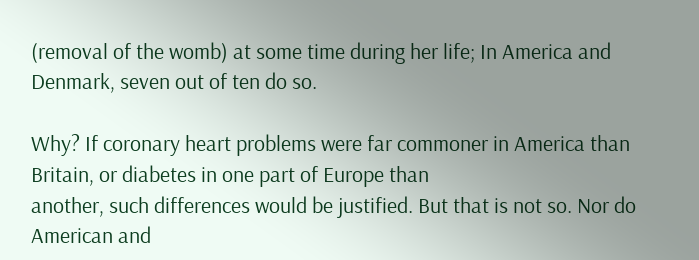(removal of the womb) at some time during her life; In America and Denmark, seven out of ten do so.

Why? If coronary heart problems were far commoner in America than Britain, or diabetes in one part of Europe than
another, such differences would be justified. But that is not so. Nor do American and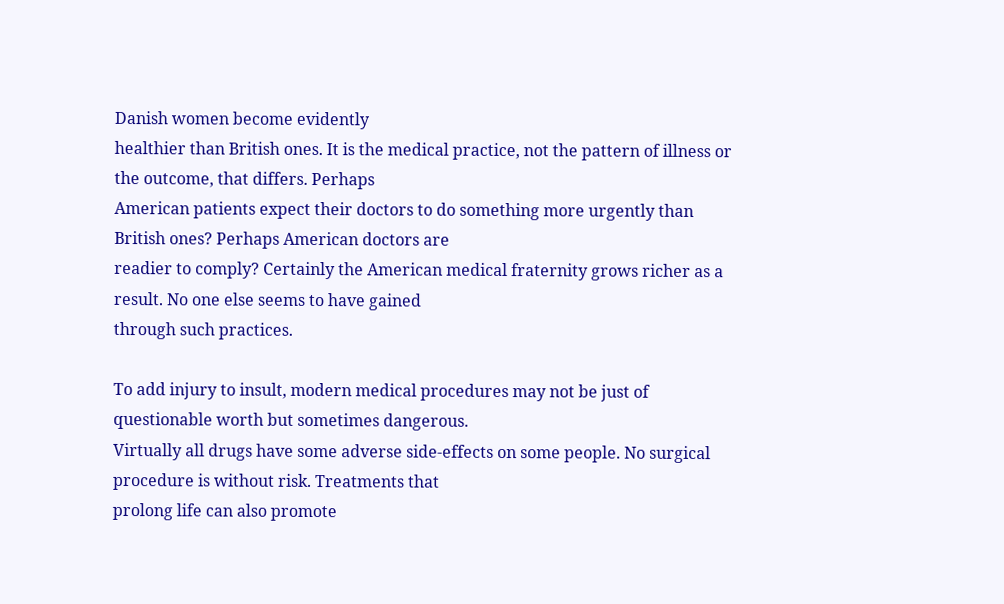Danish women become evidently
healthier than British ones. It is the medical practice, not the pattern of illness or the outcome, that differs. Perhaps
American patients expect their doctors to do something more urgently than British ones? Perhaps American doctors are
readier to comply? Certainly the American medical fraternity grows richer as a result. No one else seems to have gained
through such practices.

To add injury to insult, modern medical procedures may not be just of questionable worth but sometimes dangerous.
Virtually all drugs have some adverse side-effects on some people. No surgical procedure is without risk. Treatments that
prolong life can also promote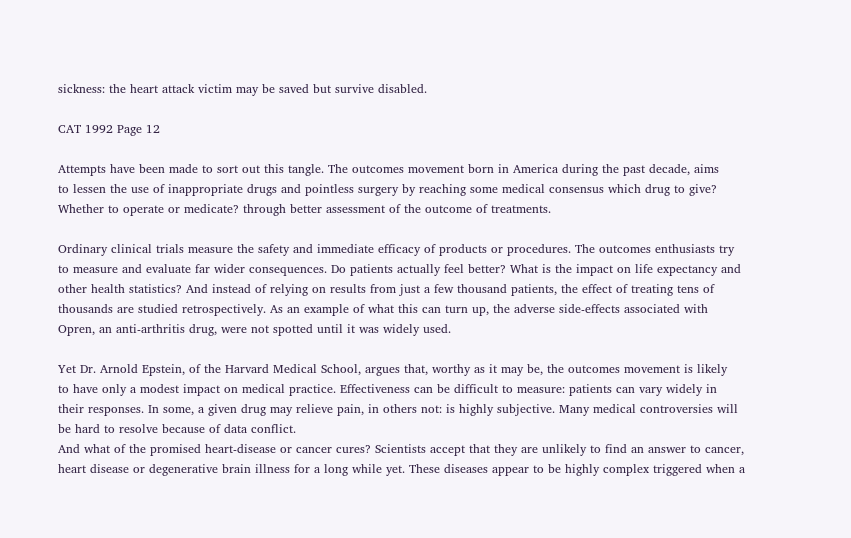sickness: the heart attack victim may be saved but survive disabled.

CAT 1992 Page 12

Attempts have been made to sort out this tangle. The outcomes movement born in America during the past decade, aims
to lessen the use of inappropriate drugs and pointless surgery by reaching some medical consensus which drug to give?
Whether to operate or medicate? through better assessment of the outcome of treatments.

Ordinary clinical trials measure the safety and immediate efficacy of products or procedures. The outcomes enthusiasts try
to measure and evaluate far wider consequences. Do patients actually feel better? What is the impact on life expectancy and
other health statistics? And instead of relying on results from just a few thousand patients, the effect of treating tens of
thousands are studied retrospectively. As an example of what this can turn up, the adverse side-effects associated with
Opren, an anti-arthritis drug, were not spotted until it was widely used.

Yet Dr. Arnold Epstein, of the Harvard Medical School, argues that, worthy as it may be, the outcomes movement is likely
to have only a modest impact on medical practice. Effectiveness can be difficult to measure: patients can vary widely in
their responses. In some, a given drug may relieve pain, in others not: is highly subjective. Many medical controversies will
be hard to resolve because of data conflict.
And what of the promised heart-disease or cancer cures? Scientists accept that they are unlikely to find an answer to cancer,
heart disease or degenerative brain illness for a long while yet. These diseases appear to be highly complex triggered when a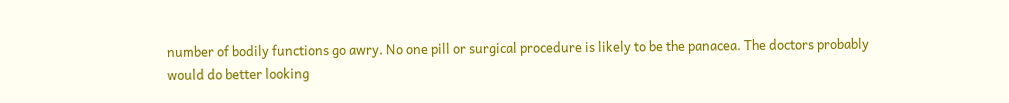number of bodily functions go awry. No one pill or surgical procedure is likely to be the panacea. The doctors probably
would do better looking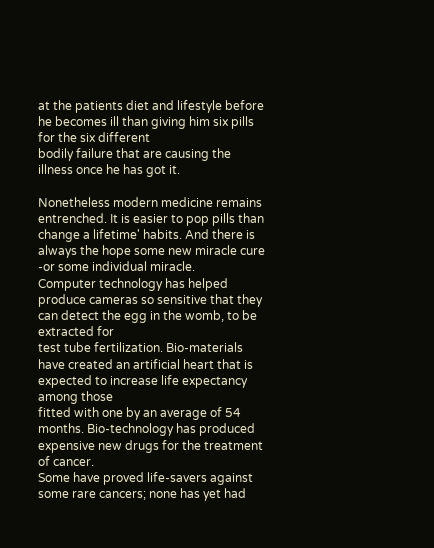at the patients diet and lifestyle before he becomes ill than giving him six pills for the six different
bodily failure that are causing the illness once he has got it.

Nonetheless modern medicine remains entrenched. It is easier to pop pills than change a lifetime' habits. And there is
always the hope some new miracle cure -or some individual miracle.
Computer technology has helped produce cameras so sensitive that they can detect the egg in the womb, to be extracted for
test tube fertilization. Bio-materials have created an artificial heart that is expected to increase life expectancy among those
fitted with one by an average of 54 months. Bio-technology has produced expensive new drugs for the treatment of cancer.
Some have proved life-savers against some rare cancers; none has yet had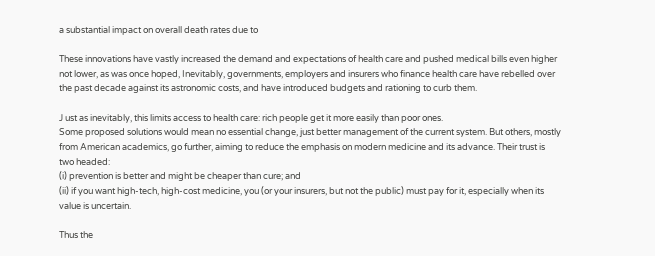a substantial impact on overall death rates due to

These innovations have vastly increased the demand and expectations of health care and pushed medical bills even higher
not lower, as was once hoped, Inevitably, governments, employers and insurers who finance health care have rebelled over
the past decade against its astronomic costs, and have introduced budgets and rationing to curb them.

J ust as inevitably, this limits access to health care: rich people get it more easily than poor ones.
Some proposed solutions would mean no essential change, just better management of the current system. But others, mostly
from American academics, go further, aiming to reduce the emphasis on modern medicine and its advance. Their trust is
two headed:
(i) prevention is better and might be cheaper than cure; and
(ii) if you want high-tech, high-cost medicine, you (or your insurers, but not the public) must pay for it, especially when its
value is uncertain.

Thus the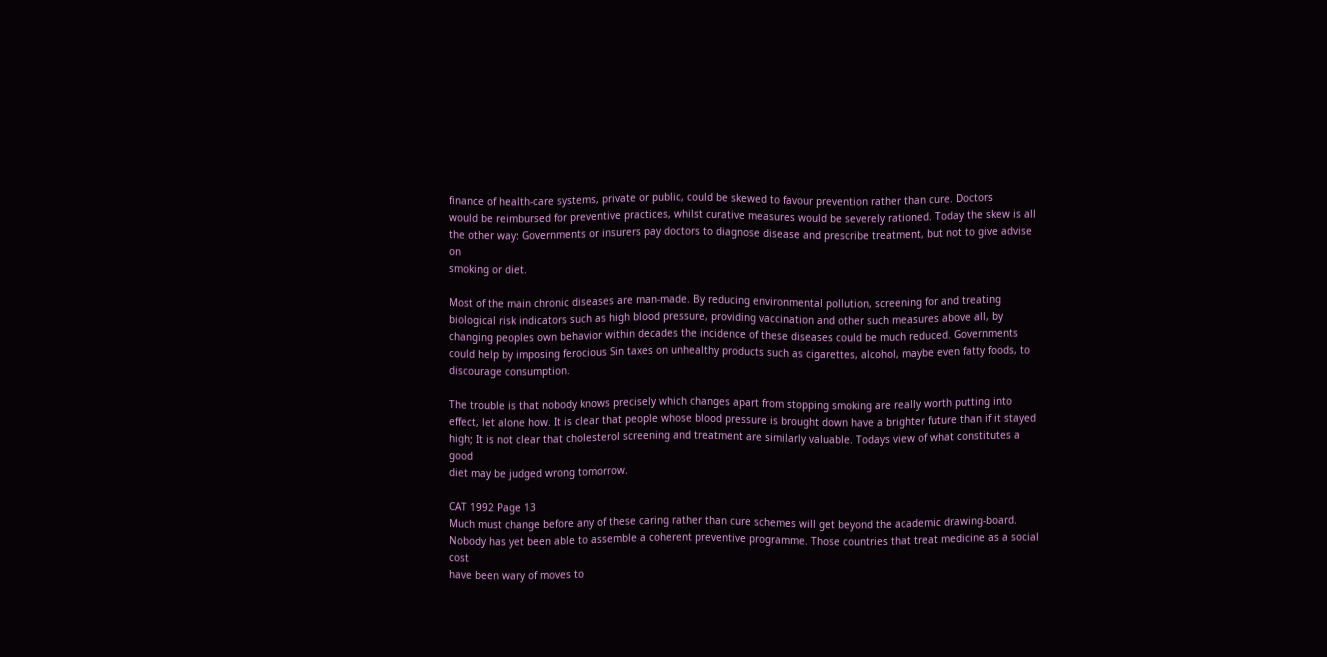finance of health-care systems, private or public, could be skewed to favour prevention rather than cure. Doctors
would be reimbursed for preventive practices, whilst curative measures would be severely rationed. Today the skew is all
the other way: Governments or insurers pay doctors to diagnose disease and prescribe treatment, but not to give advise on
smoking or diet.

Most of the main chronic diseases are man-made. By reducing environmental pollution, screening for and treating
biological risk indicators such as high blood pressure, providing vaccination and other such measures above all, by
changing peoples own behavior within decades the incidence of these diseases could be much reduced. Governments
could help by imposing ferocious Sin taxes on unhealthy products such as cigarettes, alcohol, maybe even fatty foods, to
discourage consumption.

The trouble is that nobody knows precisely which changes apart from stopping smoking are really worth putting into
effect, let alone how. It is clear that people whose blood pressure is brought down have a brighter future than if it stayed
high; It is not clear that cholesterol screening and treatment are similarly valuable. Todays view of what constitutes a good
diet may be judged wrong tomorrow.

CAT 1992 Page 13
Much must change before any of these caring rather than cure schemes will get beyond the academic drawing-board.
Nobody has yet been able to assemble a coherent preventive programme. Those countries that treat medicine as a social cost
have been wary of moves to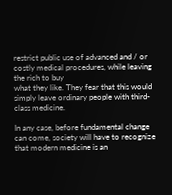restrict public use of advanced and / or costly medical procedures, while leaving the rich to buy
what they like. They fear that this would simply leave ordinary people with third-class medicine.

In any case, before fundamental change can come, society will have to recognize that modern medicine is an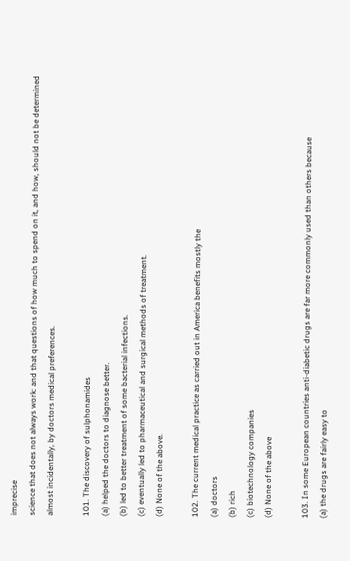imprecise
science that does not always work: and that questions of how much to spend on it, and how, should not be determined
almost incidentally, by doctors medical preferences.

101. The discovery of sulphonamides
(a) helped the doctors to diagnose better.
(b) led to better treatment of some bacterial infections.
(c) eventually led to pharmaceutical and surgical methods of treatment.
(d) None of the above.

102. The current medical practice as carried out in America benefits mostly the
(a) doctors
(b) rich
(c) biotechnology companies
(d) None of the above

103. In some European countries anti-diabetic drugs are far more commonly used than others because
(a) the drugs are fairly easy to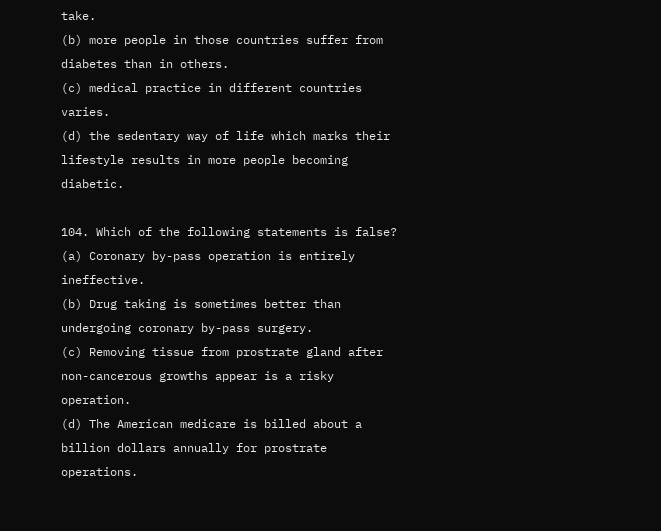take.
(b) more people in those countries suffer from diabetes than in others.
(c) medical practice in different countries varies.
(d) the sedentary way of life which marks their lifestyle results in more people becoming diabetic.

104. Which of the following statements is false?
(a) Coronary by-pass operation is entirely ineffective.
(b) Drug taking is sometimes better than undergoing coronary by-pass surgery.
(c) Removing tissue from prostrate gland after non-cancerous growths appear is a risky operation.
(d) The American medicare is billed about a billion dollars annually for prostrate operations.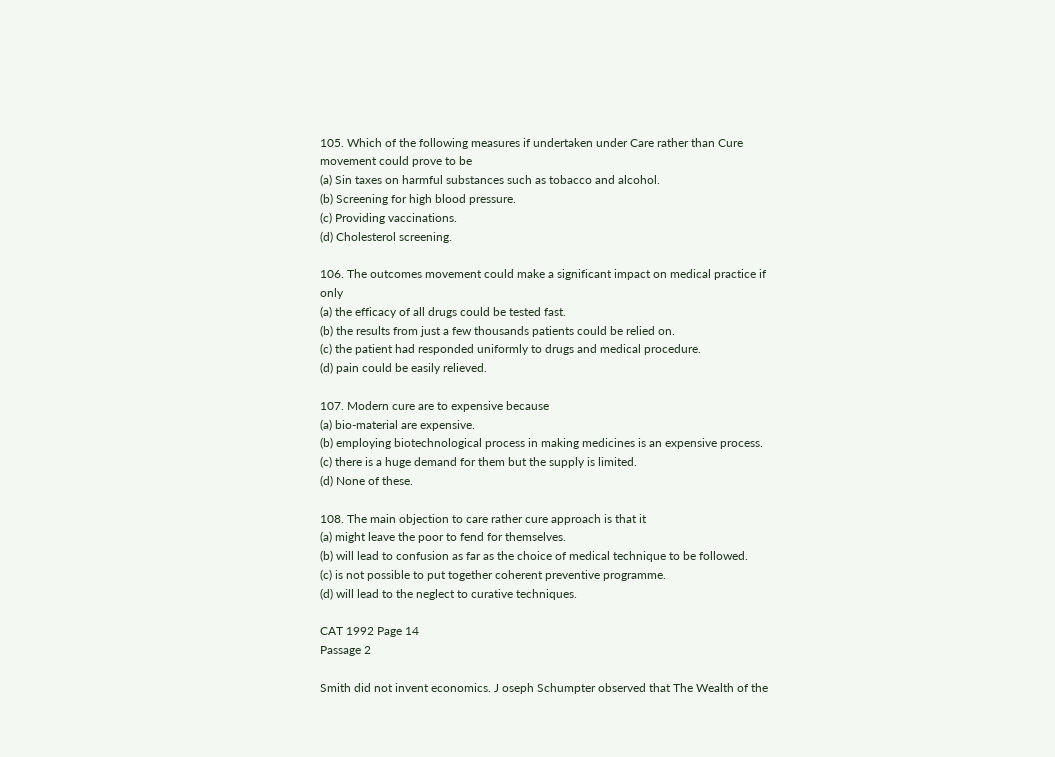105. Which of the following measures if undertaken under Care rather than Cure movement could prove to be
(a) Sin taxes on harmful substances such as tobacco and alcohol.
(b) Screening for high blood pressure.
(c) Providing vaccinations.
(d) Cholesterol screening.

106. The outcomes movement could make a significant impact on medical practice if only
(a) the efficacy of all drugs could be tested fast.
(b) the results from just a few thousands patients could be relied on.
(c) the patient had responded uniformly to drugs and medical procedure.
(d) pain could be easily relieved.

107. Modern cure are to expensive because
(a) bio-material are expensive.
(b) employing biotechnological process in making medicines is an expensive process.
(c) there is a huge demand for them but the supply is limited.
(d) None of these.

108. The main objection to care rather cure approach is that it
(a) might leave the poor to fend for themselves.
(b) will lead to confusion as far as the choice of medical technique to be followed.
(c) is not possible to put together coherent preventive programme.
(d) will lead to the neglect to curative techniques.

CAT 1992 Page 14
Passage 2

Smith did not invent economics. J oseph Schumpter observed that The Wealth of the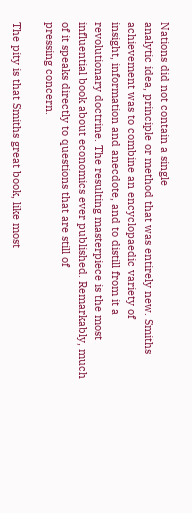Nations did not contain a single
analytic idea, principle or method that was entirely new. Smiths achievement was to combine an encyclopaedic variety of
insight, information and anecdote, and to distill from it a revolutionary doctrine. The resulting masterpiece is the most
influential book about economics ever published. Remarkably, much of it speaks directly to questions that are still of
pressing concern.

The pity is that Smiths great book, like most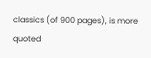classics (of 900 pages), is more quoted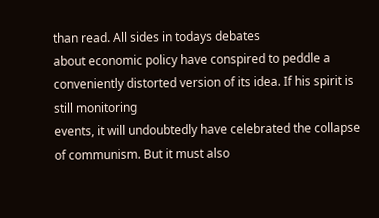than read. All sides in todays debates
about economic policy have conspired to peddle a conveniently distorted version of its idea. If his spirit is still monitoring
events, it will undoubtedly have celebrated the collapse of communism. But it must also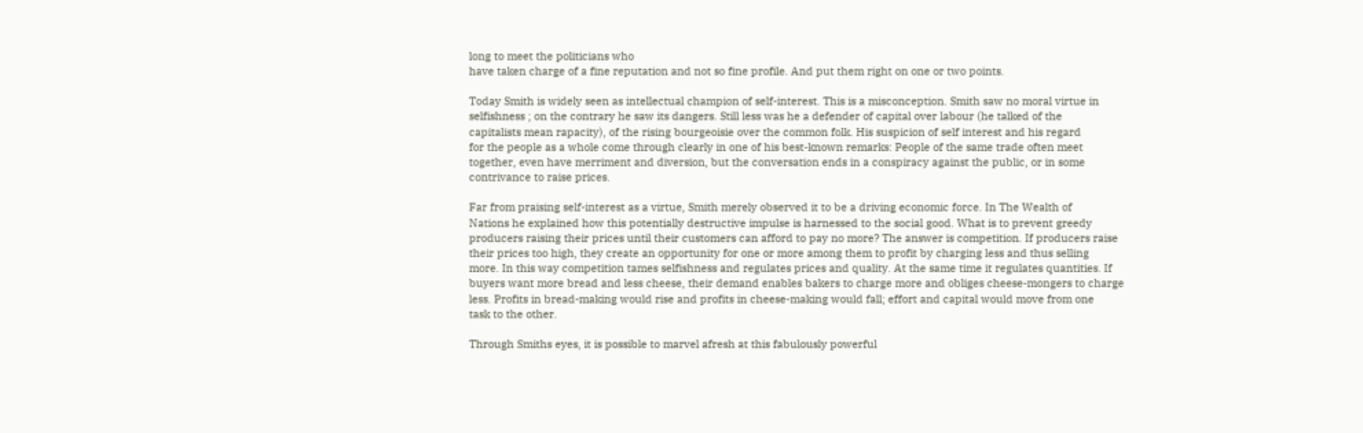long to meet the politicians who
have taken charge of a fine reputation and not so fine profile. And put them right on one or two points.

Today Smith is widely seen as intellectual champion of self-interest. This is a misconception. Smith saw no moral virtue in
selfishness ; on the contrary he saw its dangers. Still less was he a defender of capital over labour (he talked of the
capitalists mean rapacity), of the rising bourgeoisie over the common folk. His suspicion of self interest and his regard
for the people as a whole come through clearly in one of his best-known remarks: People of the same trade often meet
together, even have merriment and diversion, but the conversation ends in a conspiracy against the public, or in some
contrivance to raise prices.

Far from praising self-interest as a virtue, Smith merely observed it to be a driving economic force. In The Wealth of
Nations he explained how this potentially destructive impulse is harnessed to the social good. What is to prevent greedy
producers raising their prices until their customers can afford to pay no more? The answer is competition. If producers raise
their prices too high, they create an opportunity for one or more among them to profit by charging less and thus selling
more. In this way competition tames selfishness and regulates prices and quality. At the same time it regulates quantities. If
buyers want more bread and less cheese, their demand enables bakers to charge more and obliges cheese-mongers to charge
less. Profits in bread-making would rise and profits in cheese-making would fall; effort and capital would move from one
task to the other.

Through Smiths eyes, it is possible to marvel afresh at this fabulously powerful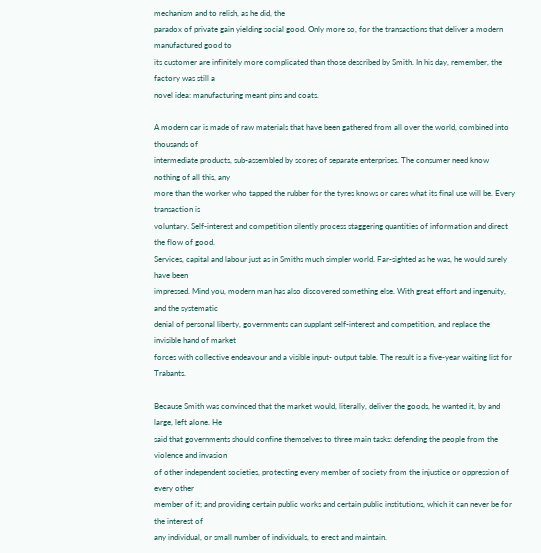mechanism and to relish, as he did, the
paradox of private gain yielding social good. Only more so, for the transactions that deliver a modern manufactured good to
its customer are infinitely more complicated than those described by Smith. In his day, remember, the factory was still a
novel idea: manufacturing meant pins and coats.

A modern car is made of raw materials that have been gathered from all over the world, combined into thousands of
intermediate products, sub-assembled by scores of separate enterprises. The consumer need know nothing of all this, any
more than the worker who tapped the rubber for the tyres knows or cares what its final use will be. Every transaction is
voluntary. Self-interest and competition silently process staggering quantities of information and direct the flow of good.
Services, capital and labour just as in Smiths much simpler world. Far-sighted as he was, he would surely have been
impressed. Mind you, modern man has also discovered something else. With great effort and ingenuity, and the systematic
denial of personal liberty, governments can supplant self-interest and competition, and replace the invisible hand of market
forces with collective endeavour and a visible input- output table. The result is a five-year waiting list for Trabants.

Because Smith was convinced that the market would, literally, deliver the goods, he wanted it, by and large, left alone. He
said that governments should confine themselves to three main tasks: defending the people from the violence and invasion
of other independent societies, protecting every member of society from the injustice or oppression of every other
member of it; and providing certain public works and certain public institutions, which it can never be for the interest of
any individual, or small number of individuals, to erect and maintain.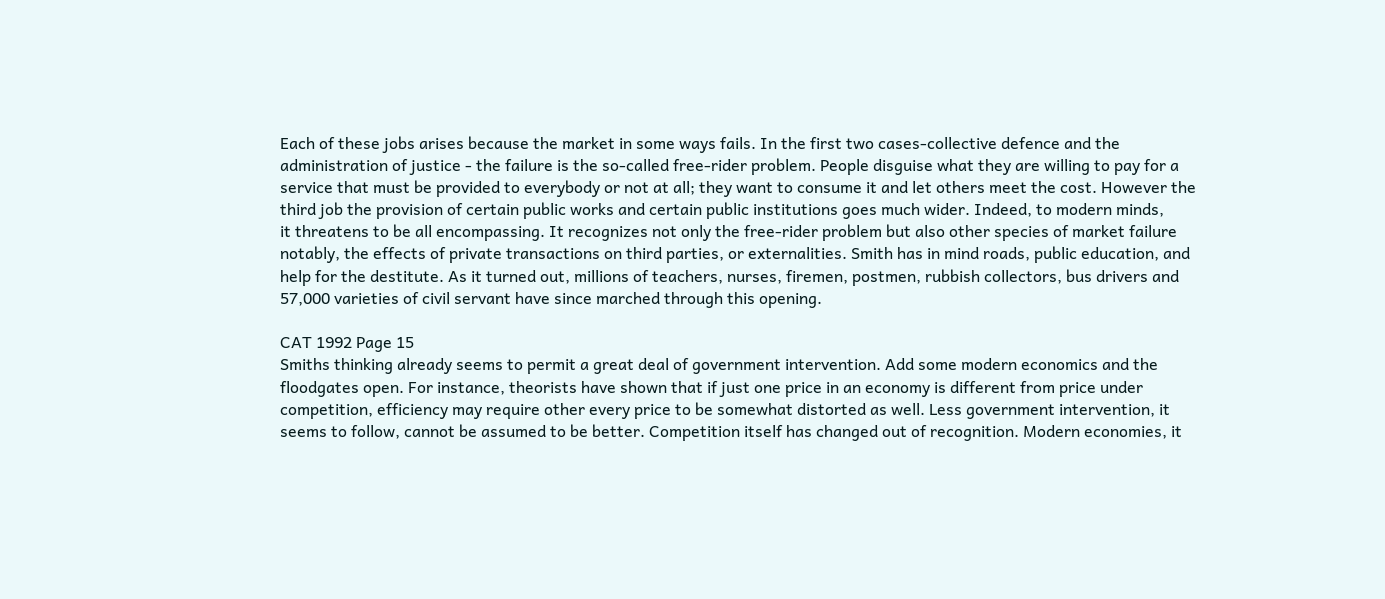Each of these jobs arises because the market in some ways fails. In the first two cases-collective defence and the
administration of justice - the failure is the so-called free-rider problem. People disguise what they are willing to pay for a
service that must be provided to everybody or not at all; they want to consume it and let others meet the cost. However the
third job the provision of certain public works and certain public institutions goes much wider. Indeed, to modern minds,
it threatens to be all encompassing. It recognizes not only the free-rider problem but also other species of market failure
notably, the effects of private transactions on third parties, or externalities. Smith has in mind roads, public education, and
help for the destitute. As it turned out, millions of teachers, nurses, firemen, postmen, rubbish collectors, bus drivers and
57,000 varieties of civil servant have since marched through this opening.

CAT 1992 Page 15
Smiths thinking already seems to permit a great deal of government intervention. Add some modern economics and the
floodgates open. For instance, theorists have shown that if just one price in an economy is different from price under
competition, efficiency may require other every price to be somewhat distorted as well. Less government intervention, it
seems to follow, cannot be assumed to be better. Competition itself has changed out of recognition. Modern economies, it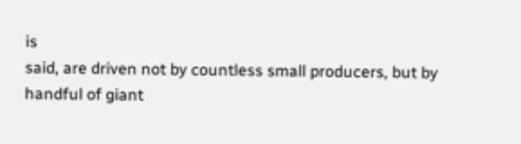is
said, are driven not by countless small producers, but by handful of giant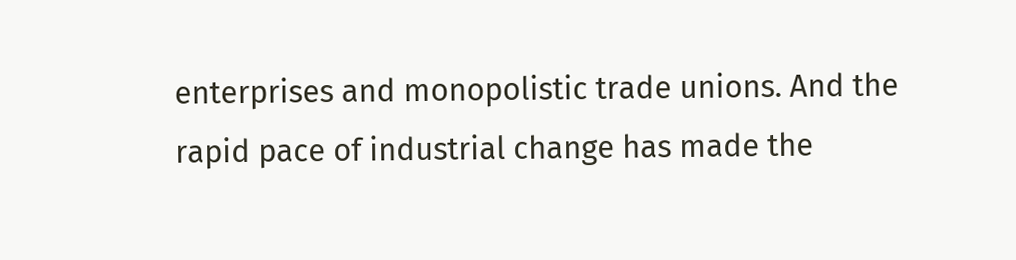enterprises and monopolistic trade unions. And the
rapid pace of industrial change has made the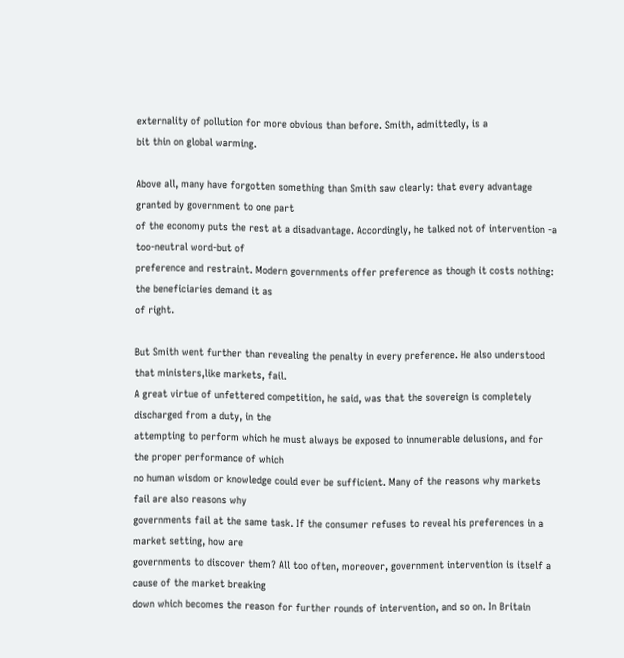externality of pollution for more obvious than before. Smith, admittedly, is a
bit thin on global warming.

Above all, many have forgotten something than Smith saw clearly: that every advantage granted by government to one part
of the economy puts the rest at a disadvantage. Accordingly, he talked not of intervention -a too-neutral word-but of
preference and restraint. Modern governments offer preference as though it costs nothing: the beneficiaries demand it as
of right.

But Smith went further than revealing the penalty in every preference. He also understood that ministers,like markets, fail.
A great virtue of unfettered competition, he said, was that the sovereign is completely discharged from a duty, in the
attempting to perform which he must always be exposed to innumerable delusions, and for the proper performance of which
no human wisdom or knowledge could ever be sufficient. Many of the reasons why markets fail are also reasons why
governments fail at the same task. If the consumer refuses to reveal his preferences in a market setting, how are
governments to discover them? All too often, moreover, government intervention is itself a cause of the market breaking
down which becomes the reason for further rounds of intervention, and so on. In Britain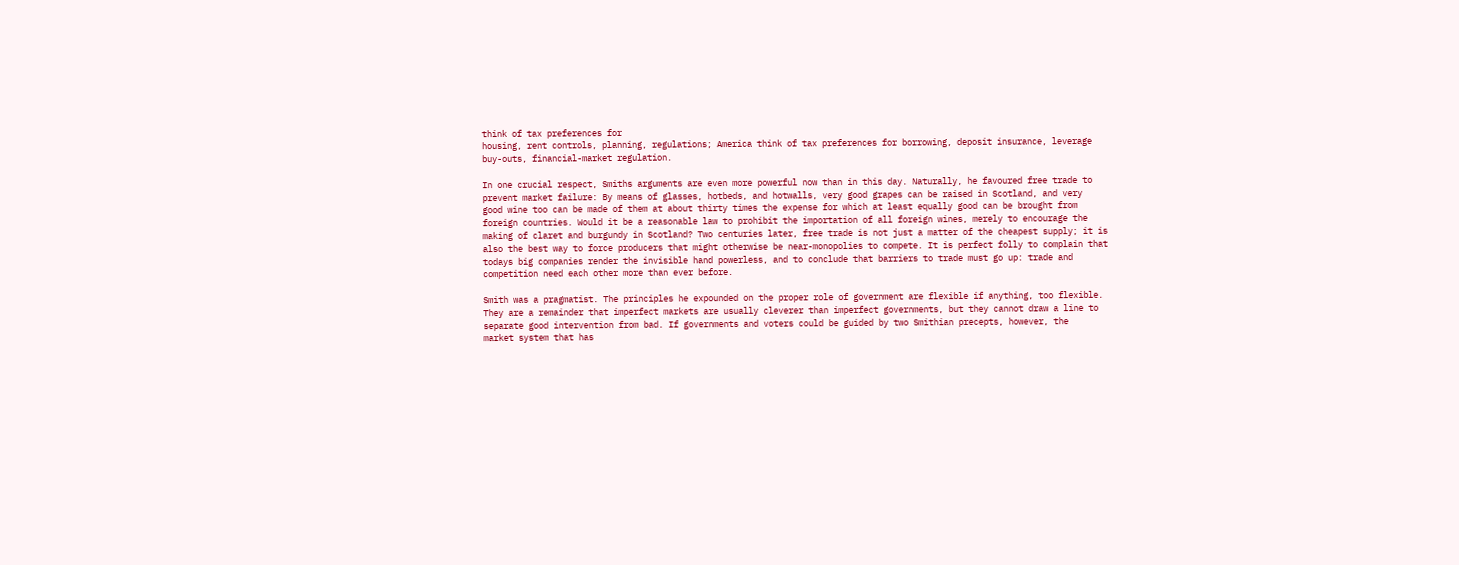think of tax preferences for
housing, rent controls, planning, regulations; America think of tax preferences for borrowing, deposit insurance, leverage
buy-outs, financial-market regulation.

In one crucial respect, Smiths arguments are even more powerful now than in this day. Naturally, he favoured free trade to
prevent market failure: By means of glasses, hotbeds, and hotwalls, very good grapes can be raised in Scotland, and very
good wine too can be made of them at about thirty times the expense for which at least equally good can be brought from
foreign countries. Would it be a reasonable law to prohibit the importation of all foreign wines, merely to encourage the
making of claret and burgundy in Scotland? Two centuries later, free trade is not just a matter of the cheapest supply; it is
also the best way to force producers that might otherwise be near-monopolies to compete. It is perfect folly to complain that
todays big companies render the invisible hand powerless, and to conclude that barriers to trade must go up: trade and
competition need each other more than ever before.

Smith was a pragmatist. The principles he expounded on the proper role of government are flexible if anything, too flexible.
They are a remainder that imperfect markets are usually cleverer than imperfect governments, but they cannot draw a line to
separate good intervention from bad. If governments and voters could be guided by two Smithian precepts, however, the
market system that has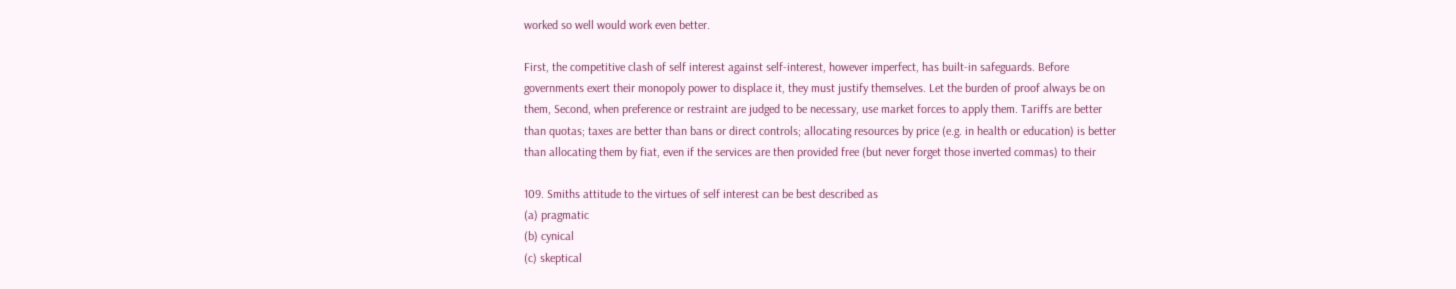worked so well would work even better.

First, the competitive clash of self interest against self-interest, however imperfect, has built-in safeguards. Before
governments exert their monopoly power to displace it, they must justify themselves. Let the burden of proof always be on
them, Second, when preference or restraint are judged to be necessary, use market forces to apply them. Tariffs are better
than quotas; taxes are better than bans or direct controls; allocating resources by price (e.g. in health or education) is better
than allocating them by fiat, even if the services are then provided free (but never forget those inverted commas) to their

109. Smiths attitude to the virtues of self interest can be best described as
(a) pragmatic
(b) cynical
(c) skeptical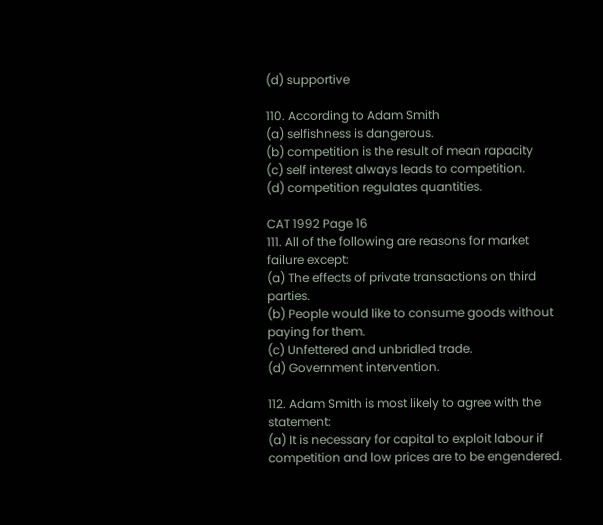(d) supportive

110. According to Adam Smith
(a) selfishness is dangerous.
(b) competition is the result of mean rapacity
(c) self interest always leads to competition.
(d) competition regulates quantities.

CAT 1992 Page 16
111. All of the following are reasons for market failure except:
(a) The effects of private transactions on third parties.
(b) People would like to consume goods without paying for them.
(c) Unfettered and unbridled trade.
(d) Government intervention.

112. Adam Smith is most likely to agree with the statement:
(a) It is necessary for capital to exploit labour if competition and low prices are to be engendered.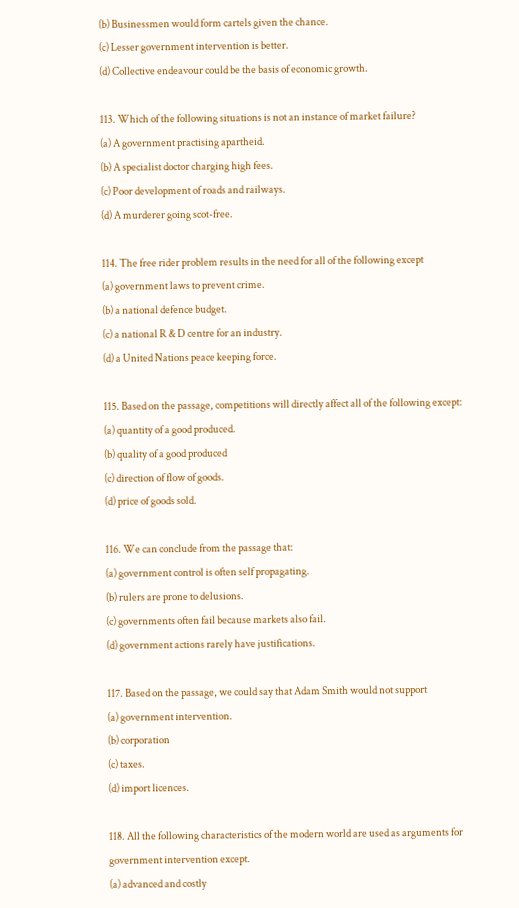(b) Businessmen would form cartels given the chance.
(c) Lesser government intervention is better.
(d) Collective endeavour could be the basis of economic growth.

113. Which of the following situations is not an instance of market failure?
(a) A government practising apartheid.
(b) A specialist doctor charging high fees.
(c) Poor development of roads and railways.
(d) A murderer going scot-free.

114. The free rider problem results in the need for all of the following except
(a) government laws to prevent crime.
(b) a national defence budget.
(c) a national R & D centre for an industry.
(d) a United Nations peace keeping force.

115. Based on the passage, competitions will directly affect all of the following except:
(a) quantity of a good produced.
(b) quality of a good produced
(c) direction of flow of goods.
(d) price of goods sold.

116. We can conclude from the passage that:
(a) government control is often self propagating.
(b) rulers are prone to delusions.
(c) governments often fail because markets also fail.
(d) government actions rarely have justifications.

117. Based on the passage, we could say that Adam Smith would not support
(a) government intervention.
(b) corporation
(c) taxes.
(d) import licences.

118. All the following characteristics of the modern world are used as arguments for government intervention except.
(a) advanced and costly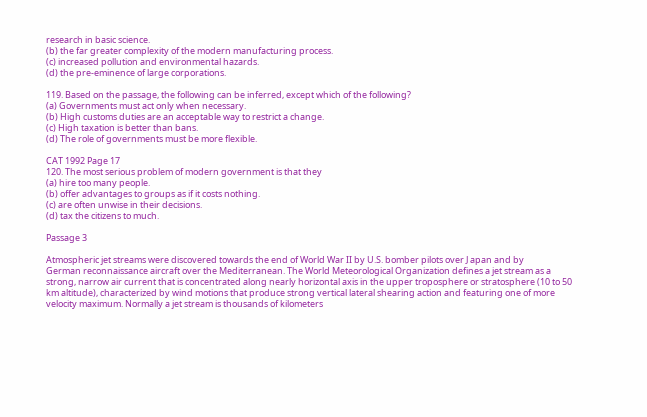research in basic science.
(b) the far greater complexity of the modern manufacturing process.
(c) increased pollution and environmental hazards.
(d) the pre-eminence of large corporations.

119. Based on the passage, the following can be inferred, except which of the following?
(a) Governments must act only when necessary.
(b) High customs duties are an acceptable way to restrict a change.
(c) High taxation is better than bans.
(d) The role of governments must be more flexible.

CAT 1992 Page 17
120. The most serious problem of modern government is that they
(a) hire too many people.
(b) offer advantages to groups as if it costs nothing.
(c) are often unwise in their decisions.
(d) tax the citizens to much.

Passage 3

Atmospheric jet streams were discovered towards the end of World War II by U.S. bomber pilots over J apan and by
German reconnaissance aircraft over the Mediterranean. The World Meteorological Organization defines a jet stream as a
strong, narrow air current that is concentrated along nearly horizontal axis in the upper troposphere or stratosphere (10 to 50
km altitude), characterized by wind motions that produce strong vertical lateral shearing action and featuring one of more
velocity maximum. Normally a jet stream is thousands of kilometers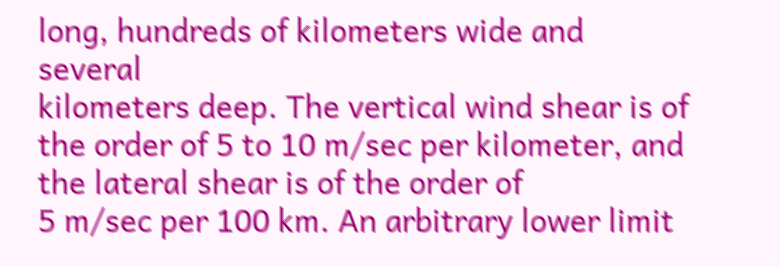long, hundreds of kilometers wide and several
kilometers deep. The vertical wind shear is of the order of 5 to 10 m/sec per kilometer, and the lateral shear is of the order of
5 m/sec per 100 km. An arbitrary lower limit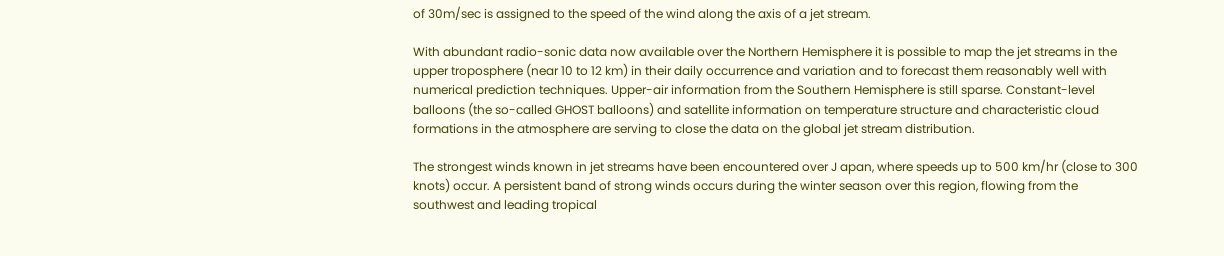of 30m/sec is assigned to the speed of the wind along the axis of a jet stream.

With abundant radio-sonic data now available over the Northern Hemisphere it is possible to map the jet streams in the
upper troposphere (near 10 to 12 km) in their daily occurrence and variation and to forecast them reasonably well with
numerical prediction techniques. Upper-air information from the Southern Hemisphere is still sparse. Constant-level
balloons (the so-called GHOST balloons) and satellite information on temperature structure and characteristic cloud
formations in the atmosphere are serving to close the data on the global jet stream distribution.

The strongest winds known in jet streams have been encountered over J apan, where speeds up to 500 km/hr (close to 300
knots) occur. A persistent band of strong winds occurs during the winter season over this region, flowing from the
southwest and leading tropical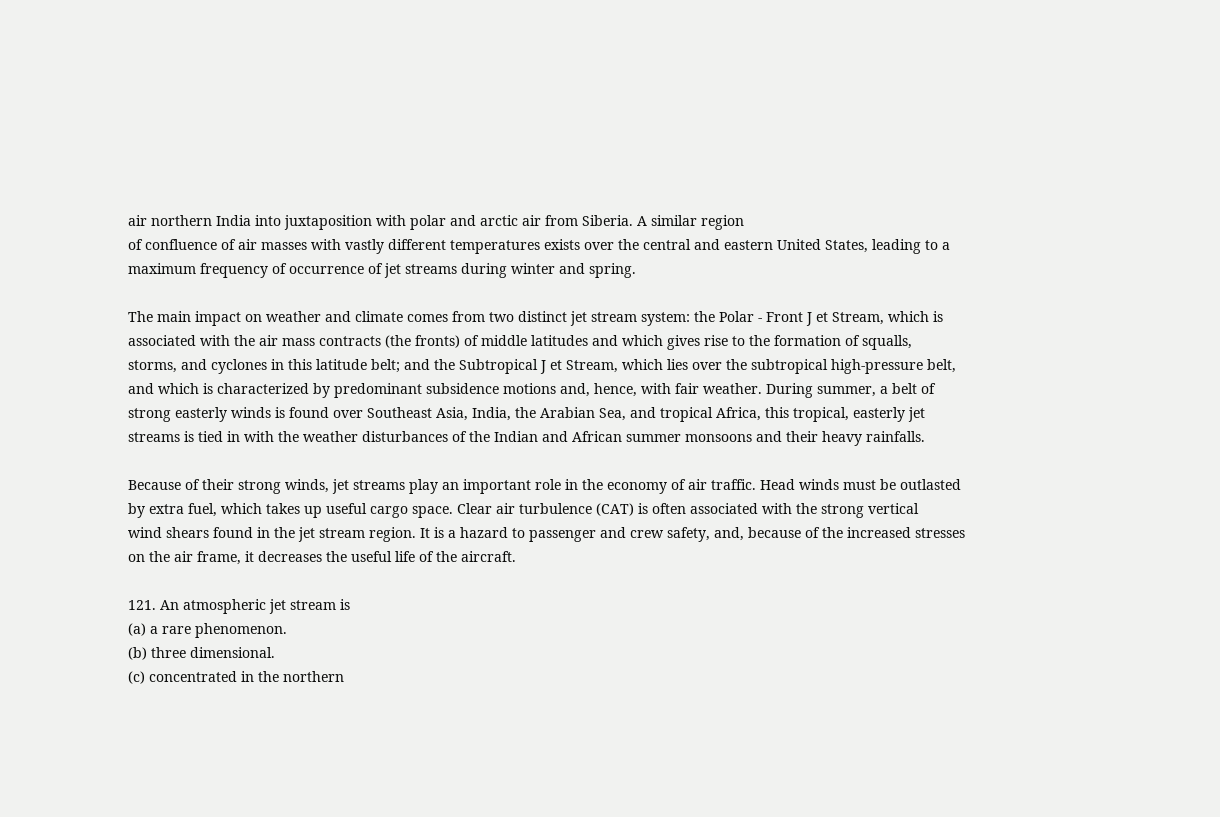air northern India into juxtaposition with polar and arctic air from Siberia. A similar region
of confluence of air masses with vastly different temperatures exists over the central and eastern United States, leading to a
maximum frequency of occurrence of jet streams during winter and spring.

The main impact on weather and climate comes from two distinct jet stream system: the Polar - Front J et Stream, which is
associated with the air mass contracts (the fronts) of middle latitudes and which gives rise to the formation of squalls,
storms, and cyclones in this latitude belt; and the Subtropical J et Stream, which lies over the subtropical high-pressure belt,
and which is characterized by predominant subsidence motions and, hence, with fair weather. During summer, a belt of
strong easterly winds is found over Southeast Asia, India, the Arabian Sea, and tropical Africa, this tropical, easterly jet
streams is tied in with the weather disturbances of the Indian and African summer monsoons and their heavy rainfalls.

Because of their strong winds, jet streams play an important role in the economy of air traffic. Head winds must be outlasted
by extra fuel, which takes up useful cargo space. Clear air turbulence (CAT) is often associated with the strong vertical
wind shears found in the jet stream region. It is a hazard to passenger and crew safety, and, because of the increased stresses
on the air frame, it decreases the useful life of the aircraft.

121. An atmospheric jet stream is
(a) a rare phenomenon.
(b) three dimensional.
(c) concentrated in the northern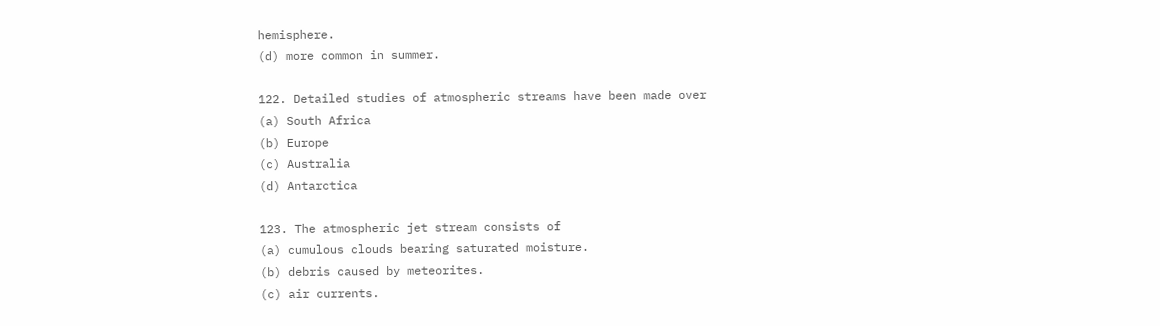hemisphere.
(d) more common in summer.

122. Detailed studies of atmospheric streams have been made over
(a) South Africa
(b) Europe
(c) Australia
(d) Antarctica

123. The atmospheric jet stream consists of
(a) cumulous clouds bearing saturated moisture.
(b) debris caused by meteorites.
(c) air currents.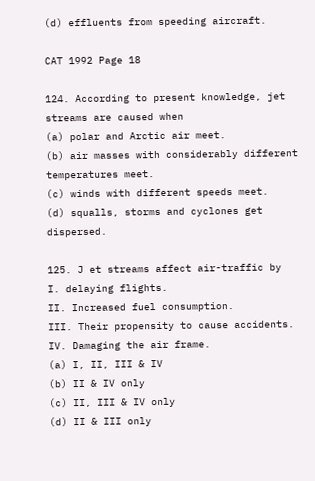(d) effluents from speeding aircraft.

CAT 1992 Page 18

124. According to present knowledge, jet streams are caused when
(a) polar and Arctic air meet.
(b) air masses with considerably different temperatures meet.
(c) winds with different speeds meet.
(d) squalls, storms and cyclones get dispersed.

125. J et streams affect air-traffic by
I. delaying flights.
II. Increased fuel consumption.
III. Their propensity to cause accidents.
IV. Damaging the air frame.
(a) I, II, III & IV
(b) II & IV only
(c) II, III & IV only
(d) II & III only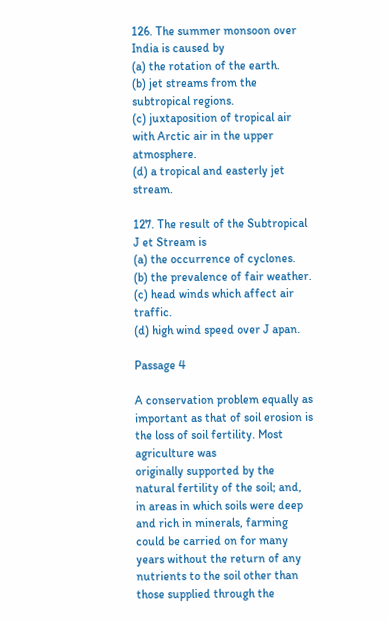126. The summer monsoon over India is caused by
(a) the rotation of the earth.
(b) jet streams from the subtropical regions.
(c) juxtaposition of tropical air with Arctic air in the upper atmosphere.
(d) a tropical and easterly jet stream.

127. The result of the Subtropical J et Stream is
(a) the occurrence of cyclones.
(b) the prevalence of fair weather.
(c) head winds which affect air traffic.
(d) high wind speed over J apan.

Passage 4

A conservation problem equally as important as that of soil erosion is the loss of soil fertility. Most agriculture was
originally supported by the natural fertility of the soil; and, in areas in which soils were deep and rich in minerals, farming
could be carried on for many years without the return of any nutrients to the soil other than those supplied through the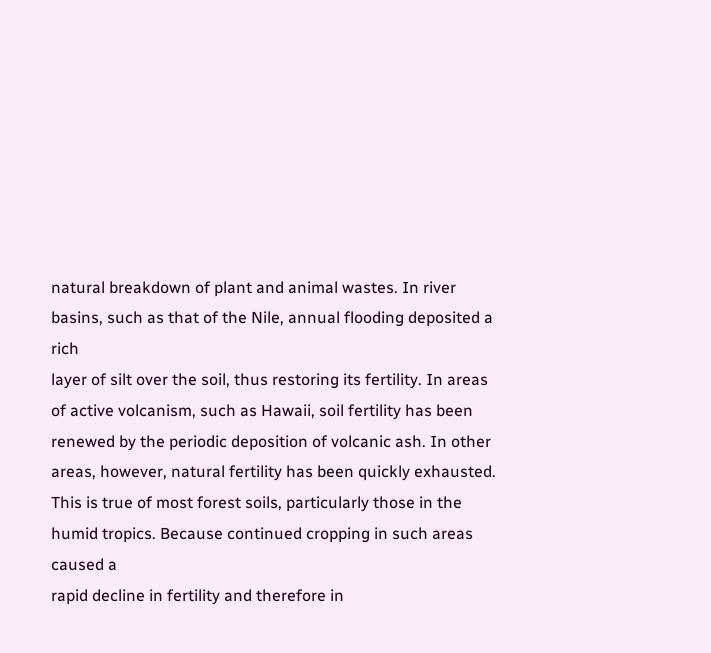natural breakdown of plant and animal wastes. In river basins, such as that of the Nile, annual flooding deposited a rich
layer of silt over the soil, thus restoring its fertility. In areas of active volcanism, such as Hawaii, soil fertility has been
renewed by the periodic deposition of volcanic ash. In other areas, however, natural fertility has been quickly exhausted.
This is true of most forest soils, particularly those in the humid tropics. Because continued cropping in such areas caused a
rapid decline in fertility and therefore in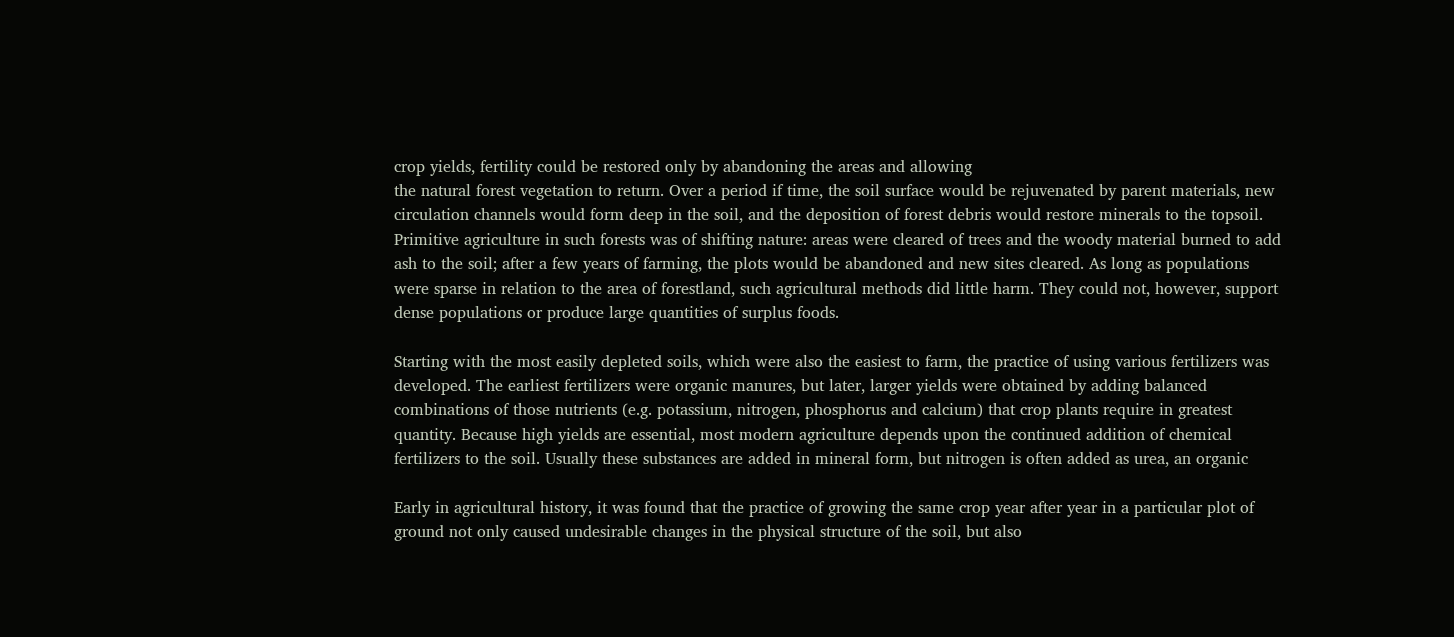crop yields, fertility could be restored only by abandoning the areas and allowing
the natural forest vegetation to return. Over a period if time, the soil surface would be rejuvenated by parent materials, new
circulation channels would form deep in the soil, and the deposition of forest debris would restore minerals to the topsoil.
Primitive agriculture in such forests was of shifting nature: areas were cleared of trees and the woody material burned to add
ash to the soil; after a few years of farming, the plots would be abandoned and new sites cleared. As long as populations
were sparse in relation to the area of forestland, such agricultural methods did little harm. They could not, however, support
dense populations or produce large quantities of surplus foods.

Starting with the most easily depleted soils, which were also the easiest to farm, the practice of using various fertilizers was
developed. The earliest fertilizers were organic manures, but later, larger yields were obtained by adding balanced
combinations of those nutrients (e.g. potassium, nitrogen, phosphorus and calcium) that crop plants require in greatest
quantity. Because high yields are essential, most modern agriculture depends upon the continued addition of chemical
fertilizers to the soil. Usually these substances are added in mineral form, but nitrogen is often added as urea, an organic

Early in agricultural history, it was found that the practice of growing the same crop year after year in a particular plot of
ground not only caused undesirable changes in the physical structure of the soil, but also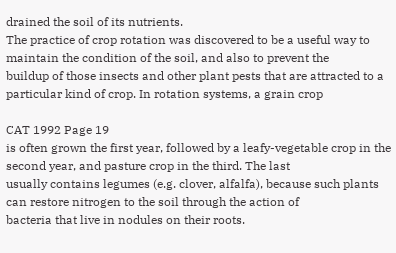drained the soil of its nutrients.
The practice of crop rotation was discovered to be a useful way to maintain the condition of the soil, and also to prevent the
buildup of those insects and other plant pests that are attracted to a particular kind of crop. In rotation systems, a grain crop

CAT 1992 Page 19
is often grown the first year, followed by a leafy-vegetable crop in the second year, and pasture crop in the third. The last
usually contains legumes (e.g. clover, alfalfa), because such plants can restore nitrogen to the soil through the action of
bacteria that live in nodules on their roots.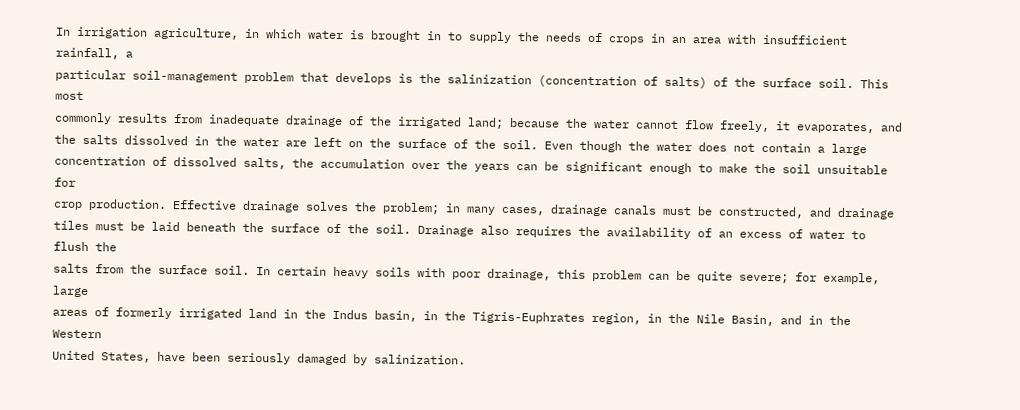In irrigation agriculture, in which water is brought in to supply the needs of crops in an area with insufficient rainfall, a
particular soil-management problem that develops is the salinization (concentration of salts) of the surface soil. This most
commonly results from inadequate drainage of the irrigated land; because the water cannot flow freely, it evaporates, and
the salts dissolved in the water are left on the surface of the soil. Even though the water does not contain a large
concentration of dissolved salts, the accumulation over the years can be significant enough to make the soil unsuitable for
crop production. Effective drainage solves the problem; in many cases, drainage canals must be constructed, and drainage
tiles must be laid beneath the surface of the soil. Drainage also requires the availability of an excess of water to flush the
salts from the surface soil. In certain heavy soils with poor drainage, this problem can be quite severe; for example, large
areas of formerly irrigated land in the Indus basin, in the Tigris-Euphrates region, in the Nile Basin, and in the Western
United States, have been seriously damaged by salinization.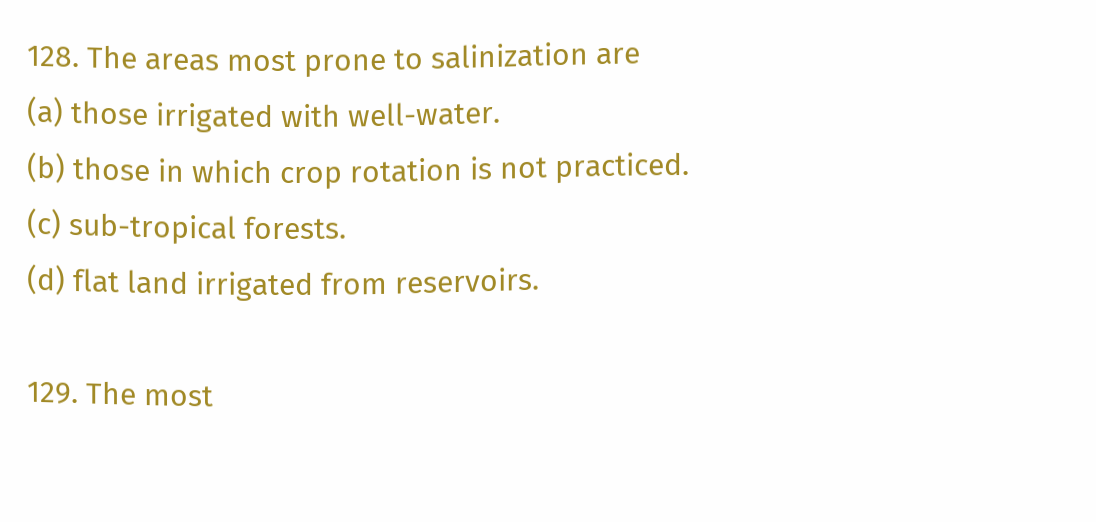128. The areas most prone to salinization are
(a) those irrigated with well-water.
(b) those in which crop rotation is not practiced.
(c) sub-tropical forests.
(d) flat land irrigated from reservoirs.

129. The most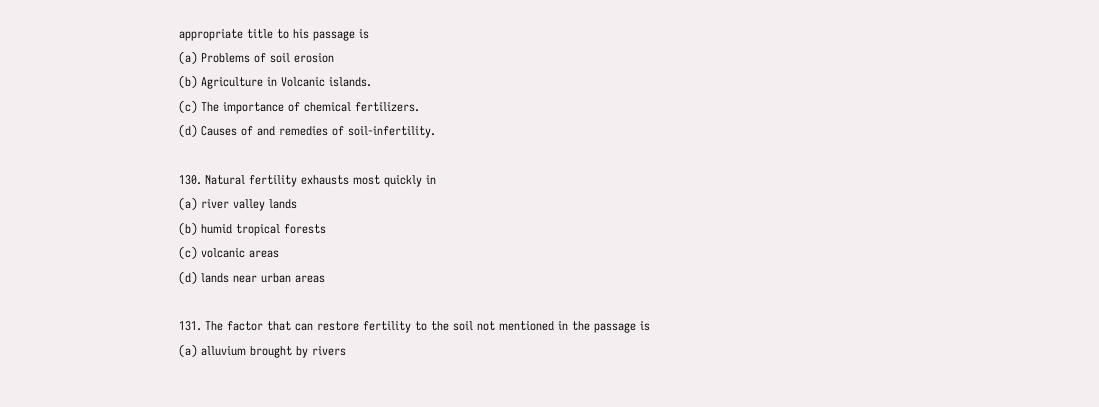appropriate title to his passage is
(a) Problems of soil erosion
(b) Agriculture in Volcanic islands.
(c) The importance of chemical fertilizers.
(d) Causes of and remedies of soil-infertility.

130. Natural fertility exhausts most quickly in
(a) river valley lands
(b) humid tropical forests
(c) volcanic areas
(d) lands near urban areas

131. The factor that can restore fertility to the soil not mentioned in the passage is
(a) alluvium brought by rivers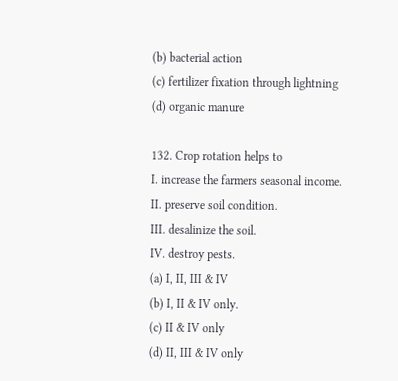(b) bacterial action
(c) fertilizer fixation through lightning
(d) organic manure

132. Crop rotation helps to
I. increase the farmers seasonal income.
II. preserve soil condition.
III. desalinize the soil.
IV. destroy pests.
(a) I, II, III & IV
(b) I, II & IV only.
(c) II & IV only
(d) II, III & IV only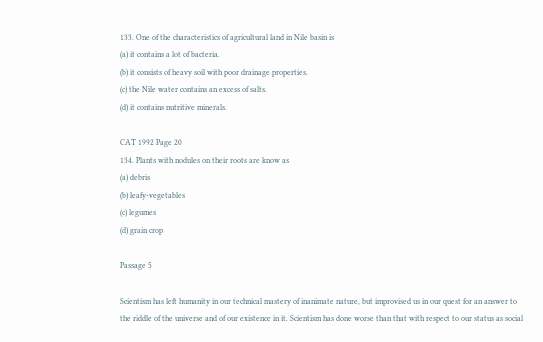133. One of the characteristics of agricultural land in Nile basin is
(a) it contains a lot of bacteria.
(b) it consists of heavy soil with poor drainage properties.
(c) the Nile water contains an excess of salts.
(d) it contains nutritive minerals.

CAT 1992 Page 20
134. Plants with nodules on their roots are know as
(a) debris
(b) leafy-vegetables
(c) legumes
(d) grain crop

Passage 5

Scientism has left humanity in our technical mastery of inanimate nature, but improvised us in our quest for an answer to
the riddle of the universe and of our existence in it. Scientism has done worse than that with respect to our status as social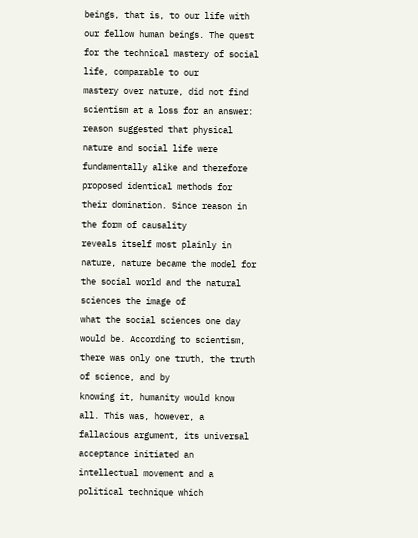beings, that is, to our life with our fellow human beings. The quest for the technical mastery of social life, comparable to our
mastery over nature, did not find scientism at a loss for an answer: reason suggested that physical nature and social life were
fundamentally alike and therefore proposed identical methods for their domination. Since reason in the form of causality
reveals itself most plainly in nature, nature became the model for the social world and the natural sciences the image of
what the social sciences one day would be. According to scientism, there was only one truth, the truth of science, and by
knowing it, humanity would know all. This was, however, a fallacious argument, its universal acceptance initiated an
intellectual movement and a political technique which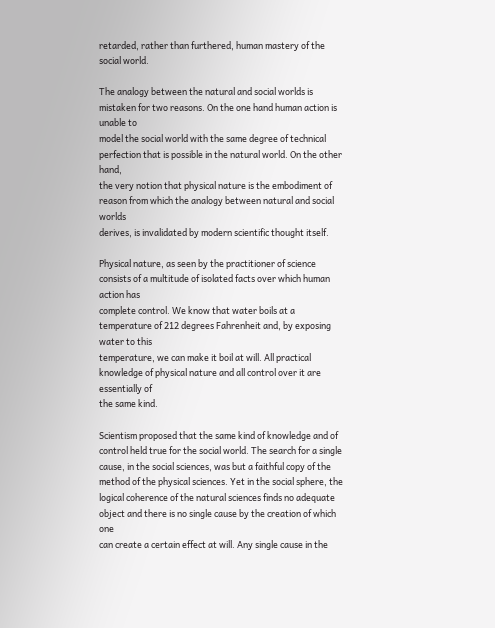retarded, rather than furthered, human mastery of the social world.

The analogy between the natural and social worlds is mistaken for two reasons. On the one hand human action is unable to
model the social world with the same degree of technical perfection that is possible in the natural world. On the other hand,
the very notion that physical nature is the embodiment of reason from which the analogy between natural and social worlds
derives, is invalidated by modern scientific thought itself.

Physical nature, as seen by the practitioner of science consists of a multitude of isolated facts over which human action has
complete control. We know that water boils at a temperature of 212 degrees Fahrenheit and, by exposing water to this
temperature, we can make it boil at will. All practical knowledge of physical nature and all control over it are essentially of
the same kind.

Scientism proposed that the same kind of knowledge and of control held true for the social world. The search for a single
cause, in the social sciences, was but a faithful copy of the method of the physical sciences. Yet in the social sphere, the
logical coherence of the natural sciences finds no adequate object and there is no single cause by the creation of which one
can create a certain effect at will. Any single cause in the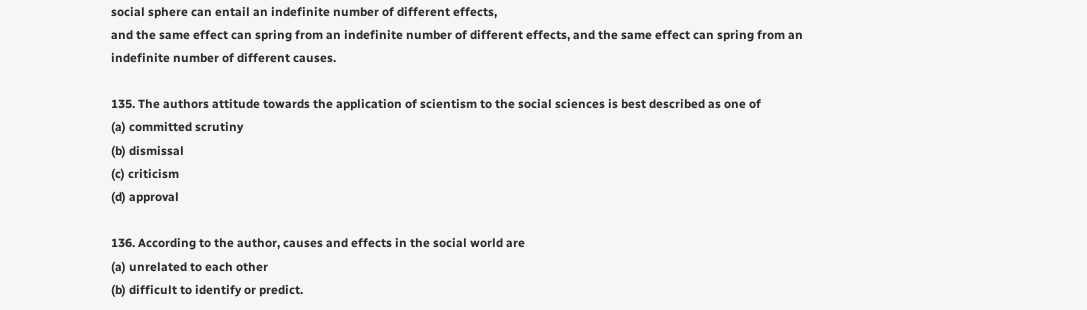social sphere can entail an indefinite number of different effects,
and the same effect can spring from an indefinite number of different effects, and the same effect can spring from an
indefinite number of different causes.

135. The authors attitude towards the application of scientism to the social sciences is best described as one of
(a) committed scrutiny
(b) dismissal
(c) criticism
(d) approval

136. According to the author, causes and effects in the social world are
(a) unrelated to each other
(b) difficult to identify or predict.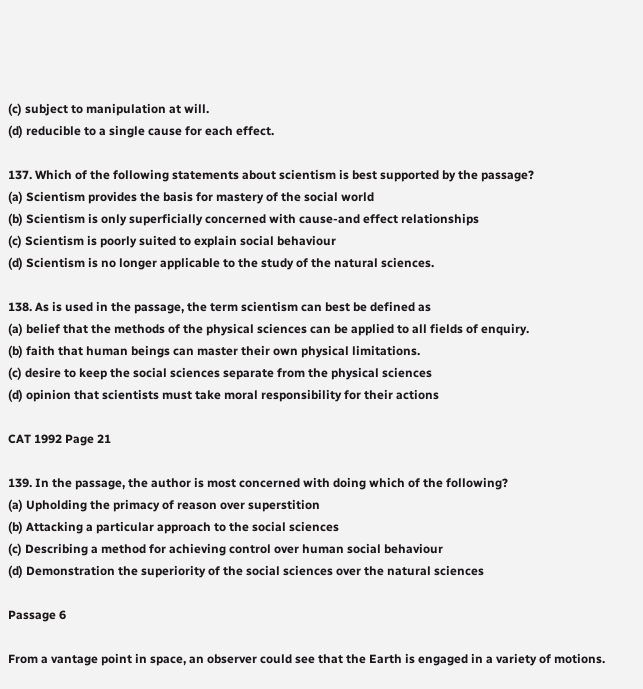(c) subject to manipulation at will.
(d) reducible to a single cause for each effect.

137. Which of the following statements about scientism is best supported by the passage?
(a) Scientism provides the basis for mastery of the social world
(b) Scientism is only superficially concerned with cause-and effect relationships
(c) Scientism is poorly suited to explain social behaviour
(d) Scientism is no longer applicable to the study of the natural sciences.

138. As is used in the passage, the term scientism can best be defined as
(a) belief that the methods of the physical sciences can be applied to all fields of enquiry.
(b) faith that human beings can master their own physical limitations.
(c) desire to keep the social sciences separate from the physical sciences
(d) opinion that scientists must take moral responsibility for their actions

CAT 1992 Page 21

139. In the passage, the author is most concerned with doing which of the following?
(a) Upholding the primacy of reason over superstition
(b) Attacking a particular approach to the social sciences
(c) Describing a method for achieving control over human social behaviour
(d) Demonstration the superiority of the social sciences over the natural sciences

Passage 6

From a vantage point in space, an observer could see that the Earth is engaged in a variety of motions.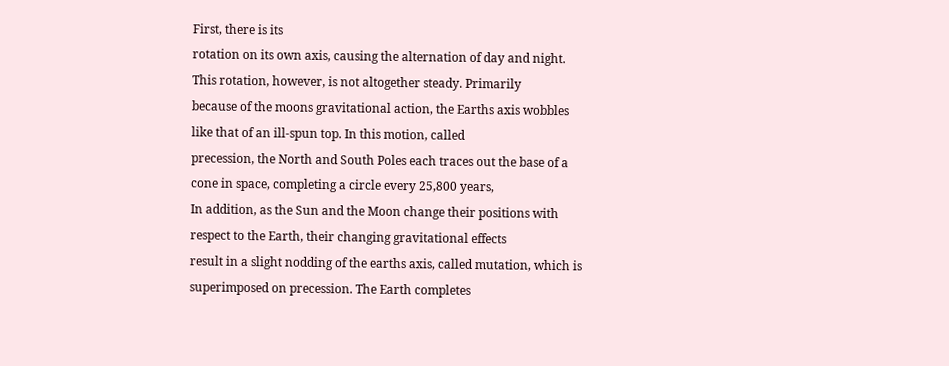First, there is its
rotation on its own axis, causing the alternation of day and night. This rotation, however, is not altogether steady. Primarily
because of the moons gravitational action, the Earths axis wobbles like that of an ill-spun top. In this motion, called
precession, the North and South Poles each traces out the base of a cone in space, completing a circle every 25,800 years,
In addition, as the Sun and the Moon change their positions with respect to the Earth, their changing gravitational effects
result in a slight nodding of the earths axis, called mutation, which is superimposed on precession. The Earth completes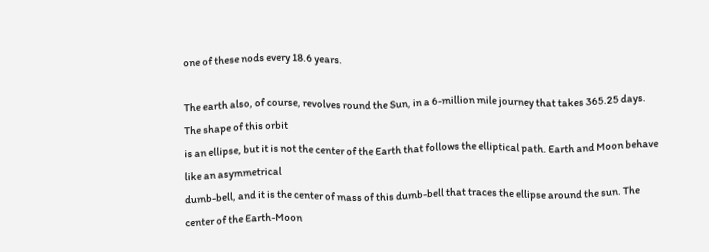one of these nods every 18.6 years.

The earth also, of course, revolves round the Sun, in a 6-million mile journey that takes 365.25 days. The shape of this orbit
is an ellipse, but it is not the center of the Earth that follows the elliptical path. Earth and Moon behave like an asymmetrical
dumb-bell, and it is the center of mass of this dumb-bell that traces the ellipse around the sun. The center of the Earth-Moon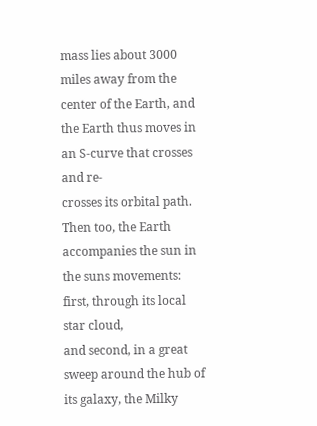mass lies about 3000 miles away from the center of the Earth, and the Earth thus moves in an S-curve that crosses and re-
crosses its orbital path. Then too, the Earth accompanies the sun in the suns movements: first, through its local star cloud,
and second, in a great sweep around the hub of its galaxy, the Milky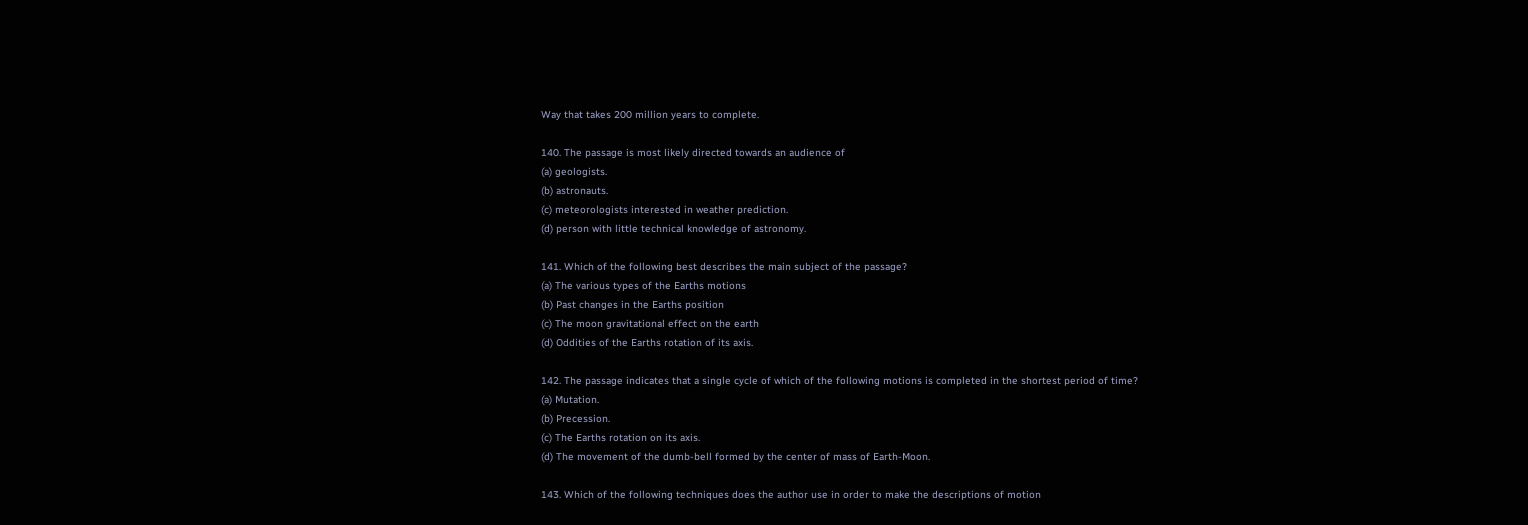Way that takes 200 million years to complete.

140. The passage is most likely directed towards an audience of
(a) geologists.
(b) astronauts.
(c) meteorologists interested in weather prediction.
(d) person with little technical knowledge of astronomy.

141. Which of the following best describes the main subject of the passage?
(a) The various types of the Earths motions
(b) Past changes in the Earths position
(c) The moon gravitational effect on the earth
(d) Oddities of the Earths rotation of its axis.

142. The passage indicates that a single cycle of which of the following motions is completed in the shortest period of time?
(a) Mutation.
(b) Precession.
(c) The Earths rotation on its axis.
(d) The movement of the dumb-bell formed by the center of mass of Earth-Moon.

143. Which of the following techniques does the author use in order to make the descriptions of motion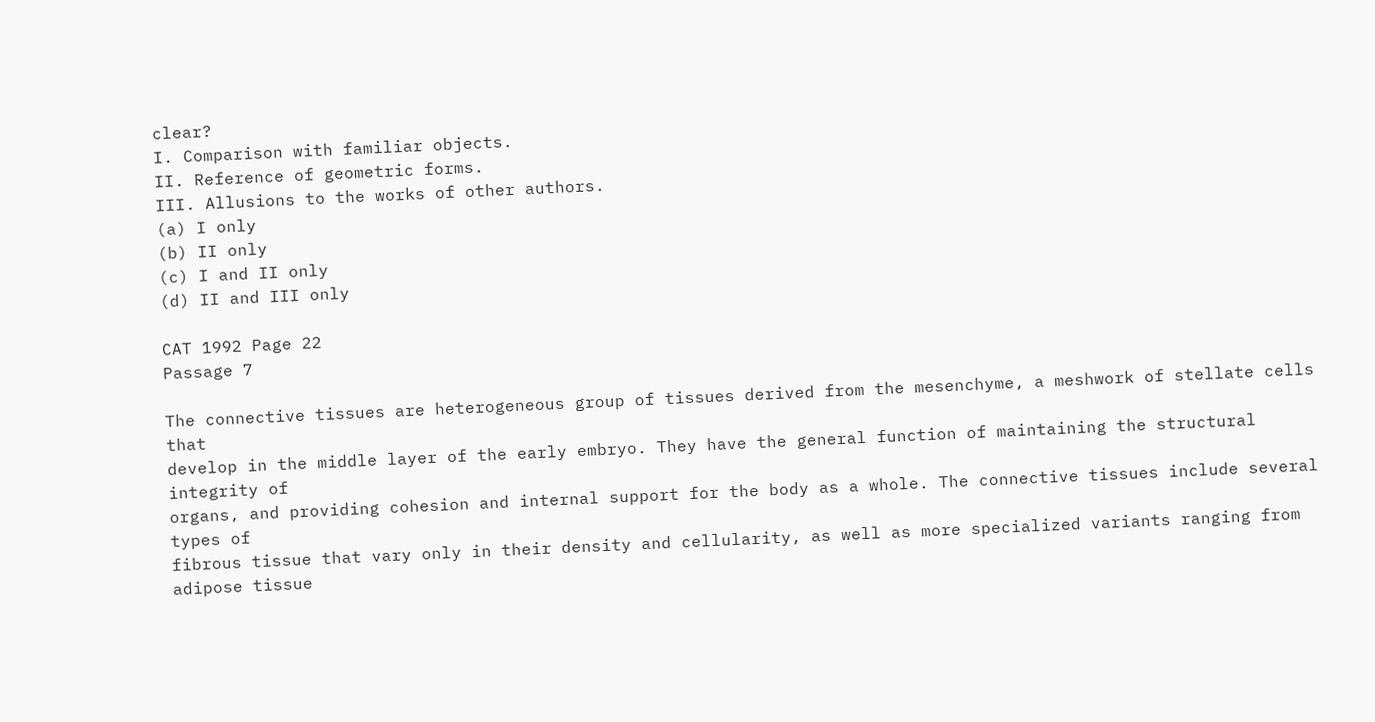clear?
I. Comparison with familiar objects.
II. Reference of geometric forms.
III. Allusions to the works of other authors.
(a) I only
(b) II only
(c) I and II only
(d) II and III only

CAT 1992 Page 22
Passage 7

The connective tissues are heterogeneous group of tissues derived from the mesenchyme, a meshwork of stellate cells that
develop in the middle layer of the early embryo. They have the general function of maintaining the structural integrity of
organs, and providing cohesion and internal support for the body as a whole. The connective tissues include several types of
fibrous tissue that vary only in their density and cellularity, as well as more specialized variants ranging from adipose tissue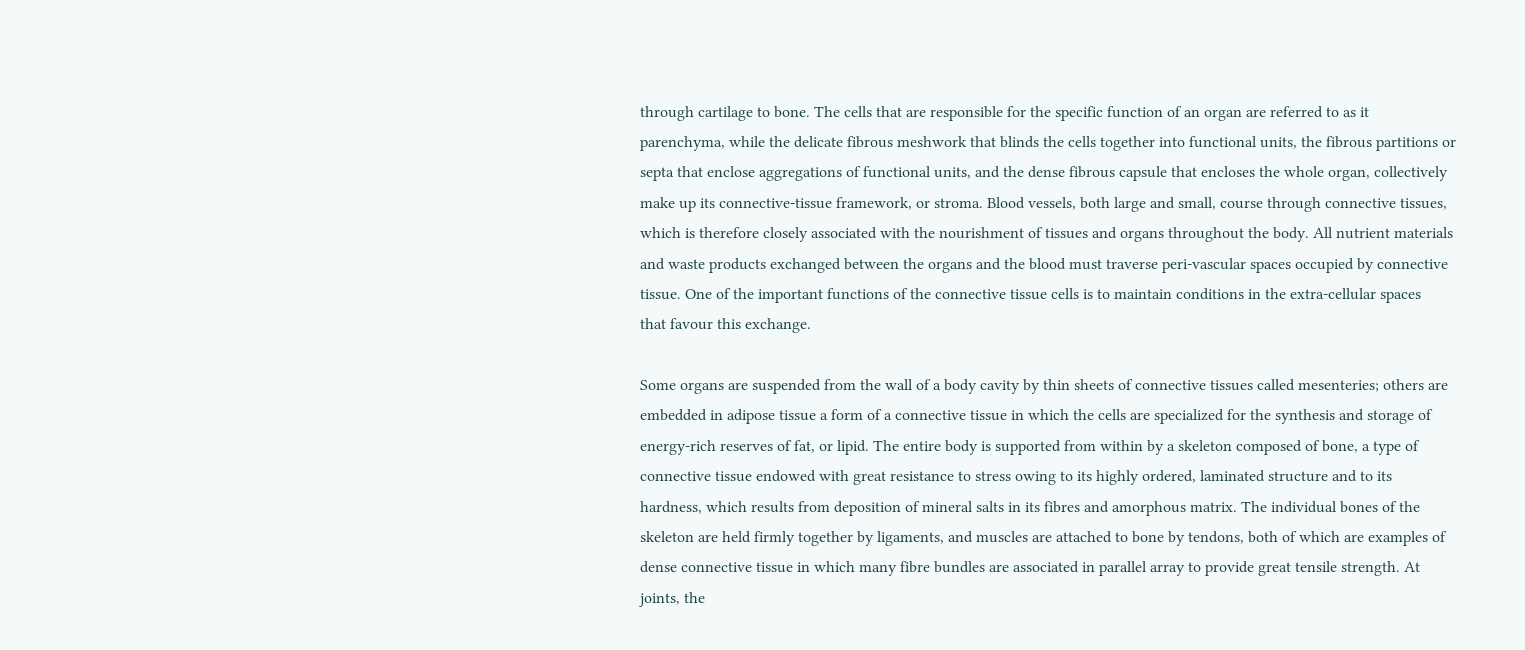through cartilage to bone. The cells that are responsible for the specific function of an organ are referred to as it
parenchyma, while the delicate fibrous meshwork that blinds the cells together into functional units, the fibrous partitions or
septa that enclose aggregations of functional units, and the dense fibrous capsule that encloses the whole organ, collectively
make up its connective-tissue framework, or stroma. Blood vessels, both large and small, course through connective tissues,
which is therefore closely associated with the nourishment of tissues and organs throughout the body. All nutrient materials
and waste products exchanged between the organs and the blood must traverse peri-vascular spaces occupied by connective
tissue. One of the important functions of the connective tissue cells is to maintain conditions in the extra-cellular spaces
that favour this exchange.

Some organs are suspended from the wall of a body cavity by thin sheets of connective tissues called mesenteries; others are
embedded in adipose tissue a form of a connective tissue in which the cells are specialized for the synthesis and storage of
energy-rich reserves of fat, or lipid. The entire body is supported from within by a skeleton composed of bone, a type of
connective tissue endowed with great resistance to stress owing to its highly ordered, laminated structure and to its
hardness, which results from deposition of mineral salts in its fibres and amorphous matrix. The individual bones of the
skeleton are held firmly together by ligaments, and muscles are attached to bone by tendons, both of which are examples of
dense connective tissue in which many fibre bundles are associated in parallel array to provide great tensile strength. At
joints, the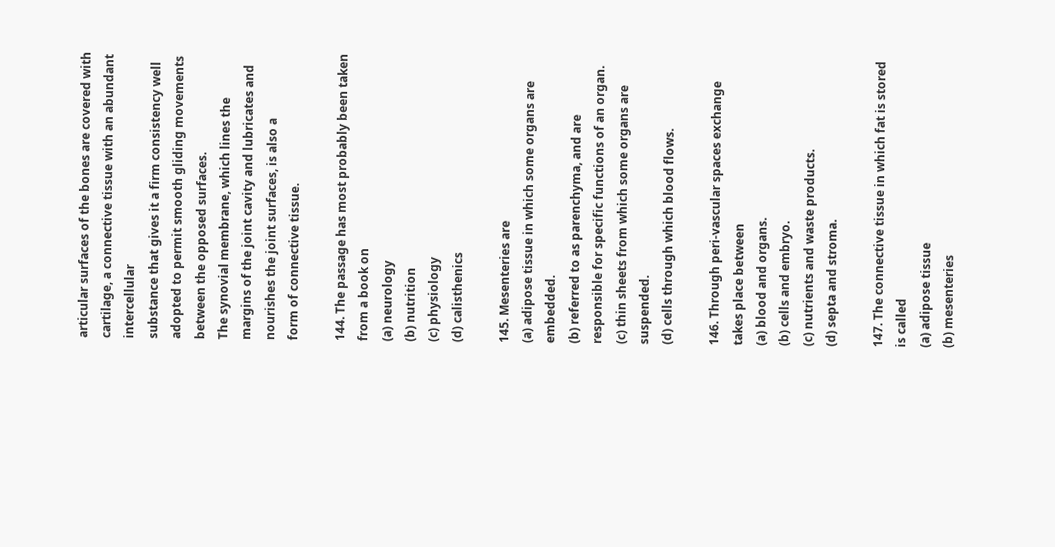articular surfaces of the bones are covered with cartilage, a connective tissue with an abundant intercellular
substance that gives it a firm consistency well adopted to permit smooth gliding movements between the opposed surfaces.
The synovial membrane, which lines the margins of the joint cavity and lubricates and nourishes the joint surfaces, is also a
form of connective tissue.

144. The passage has most probably been taken from a book on
(a) neurology
(b) nutrition
(c) physiology
(d) calisthenics

145. Mesenteries are
(a) adipose tissue in which some organs are embedded.
(b) referred to as parenchyma, and are responsible for specific functions of an organ.
(c) thin sheets from which some organs are suspended.
(d) cells through which blood flows.

146. Through peri-vascular spaces exchange takes place between
(a) blood and organs.
(b) cells and embryo.
(c) nutrients and waste products.
(d) septa and stroma.

147. The connective tissue in which fat is stored is called
(a) adipose tissue
(b) mesenteries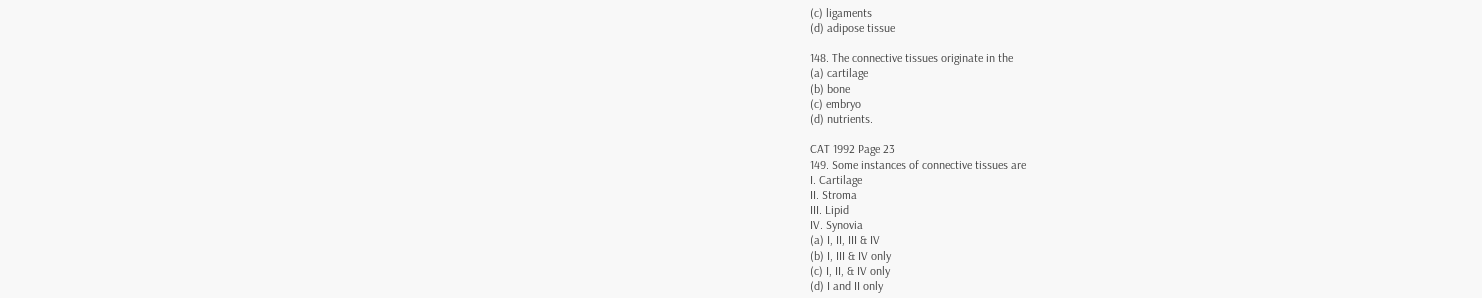(c) ligaments
(d) adipose tissue

148. The connective tissues originate in the
(a) cartilage
(b) bone
(c) embryo
(d) nutrients.

CAT 1992 Page 23
149. Some instances of connective tissues are
I. Cartilage
II. Stroma
III. Lipid
IV. Synovia
(a) I, II, III & IV
(b) I, III & IV only
(c) I, II, & IV only
(d) I and II only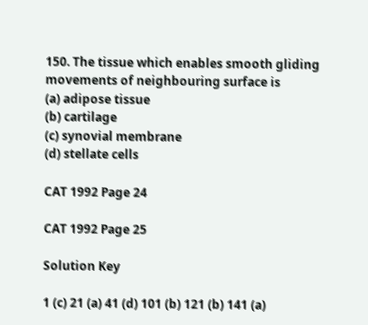150. The tissue which enables smooth gliding movements of neighbouring surface is
(a) adipose tissue
(b) cartilage
(c) synovial membrane
(d) stellate cells

CAT 1992 Page 24

CAT 1992 Page 25

Solution Key

1 (c) 21 (a) 41 (d) 101 (b) 121 (b) 141 (a)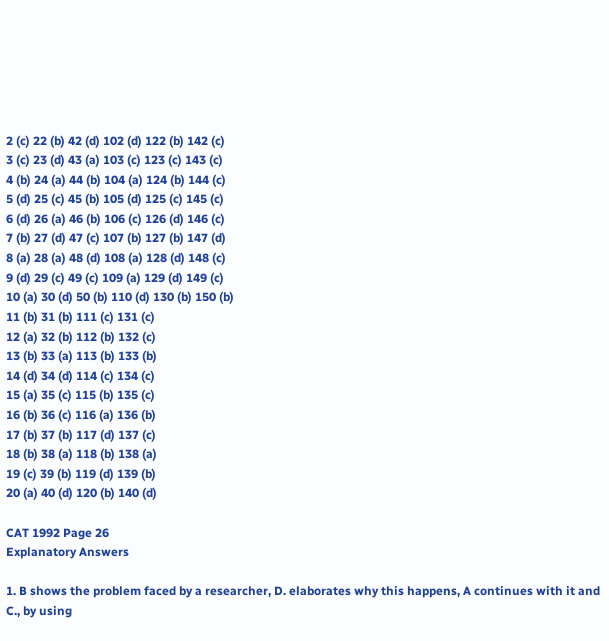2 (c) 22 (b) 42 (d) 102 (d) 122 (b) 142 (c)
3 (c) 23 (d) 43 (a) 103 (c) 123 (c) 143 (c)
4 (b) 24 (a) 44 (b) 104 (a) 124 (b) 144 (c)
5 (d) 25 (c) 45 (b) 105 (d) 125 (c) 145 (c)
6 (d) 26 (a) 46 (b) 106 (c) 126 (d) 146 (c)
7 (b) 27 (d) 47 (c) 107 (b) 127 (b) 147 (d)
8 (a) 28 (a) 48 (d) 108 (a) 128 (d) 148 (c)
9 (d) 29 (c) 49 (c) 109 (a) 129 (d) 149 (c)
10 (a) 30 (d) 50 (b) 110 (d) 130 (b) 150 (b)
11 (b) 31 (b) 111 (c) 131 (c)
12 (a) 32 (b) 112 (b) 132 (c)
13 (b) 33 (a) 113 (b) 133 (b)
14 (d) 34 (d) 114 (c) 134 (c)
15 (a) 35 (c) 115 (b) 135 (c)
16 (b) 36 (c) 116 (a) 136 (b)
17 (b) 37 (b) 117 (d) 137 (c)
18 (b) 38 (a) 118 (b) 138 (a)
19 (c) 39 (b) 119 (d) 139 (b)
20 (a) 40 (d) 120 (b) 140 (d)

CAT 1992 Page 26
Explanatory Answers

1. B shows the problem faced by a researcher, D. elaborates why this happens, A continues with it and C., by using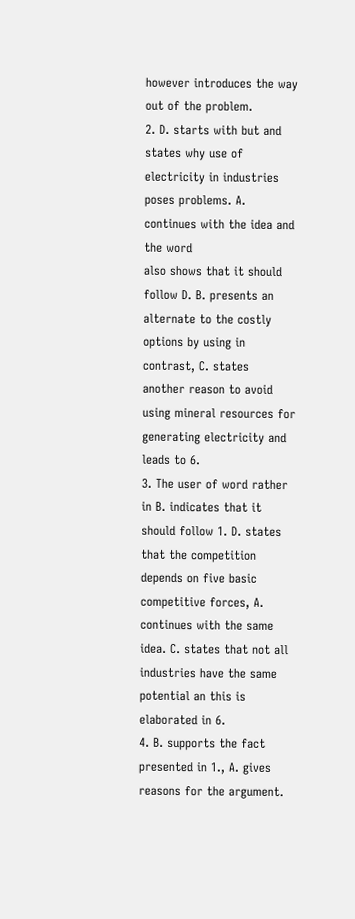however introduces the way out of the problem.
2. D. starts with but and states why use of electricity in industries poses problems. A. continues with the idea and the word
also shows that it should follow D. B. presents an alternate to the costly options by using in contrast, C. states
another reason to avoid using mineral resources for generating electricity and leads to 6.
3. The user of word rather in B. indicates that it should follow 1. D. states that the competition depends on five basic
competitive forces, A. continues with the same idea. C. states that not all industries have the same potential an this is
elaborated in 6.
4. B. supports the fact presented in 1., A. gives reasons for the argument.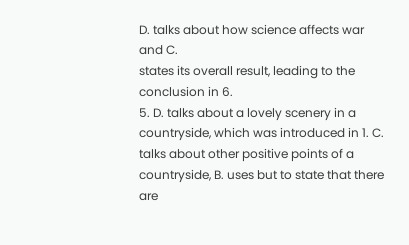D. talks about how science affects war and C.
states its overall result, leading to the conclusion in 6.
5. D. talks about a lovely scenery in a countryside, which was introduced in 1. C. talks about other positive points of a
countryside, B. uses but to state that there are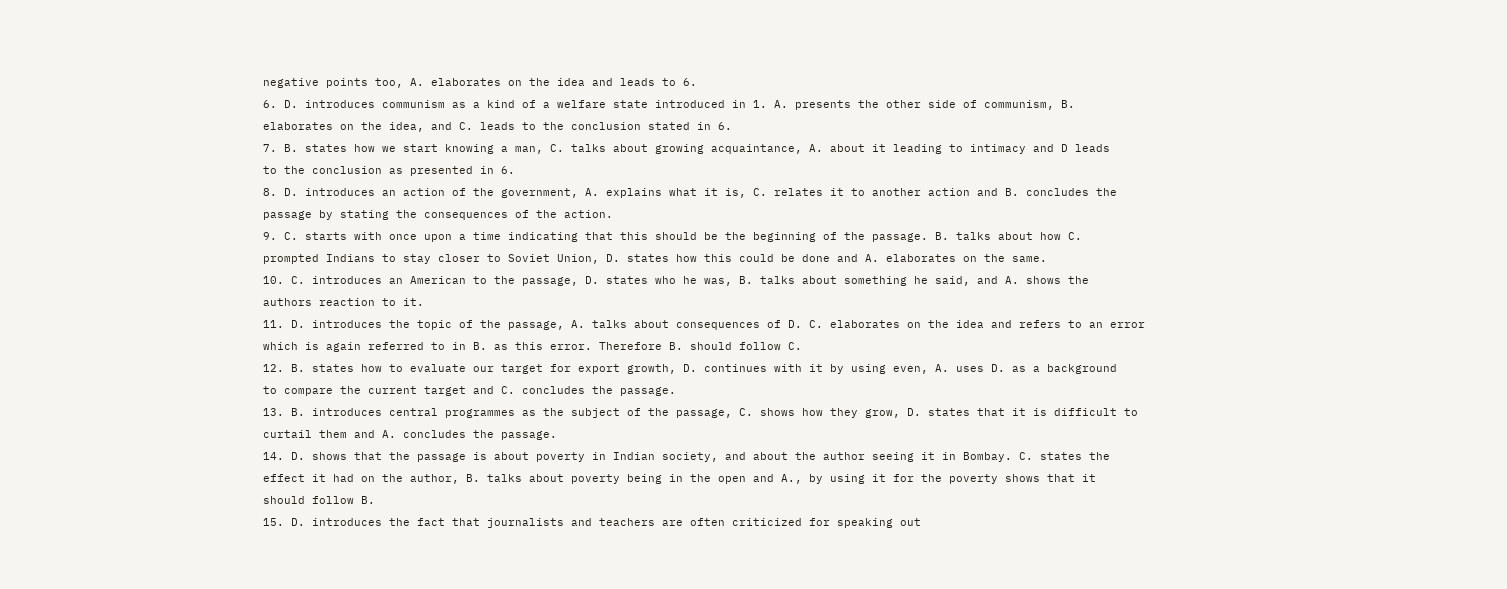negative points too, A. elaborates on the idea and leads to 6.
6. D. introduces communism as a kind of a welfare state introduced in 1. A. presents the other side of communism, B.
elaborates on the idea, and C. leads to the conclusion stated in 6.
7. B. states how we start knowing a man, C. talks about growing acquaintance, A. about it leading to intimacy and D leads
to the conclusion as presented in 6.
8. D. introduces an action of the government, A. explains what it is, C. relates it to another action and B. concludes the
passage by stating the consequences of the action.
9. C. starts with once upon a time indicating that this should be the beginning of the passage. B. talks about how C.
prompted Indians to stay closer to Soviet Union, D. states how this could be done and A. elaborates on the same.
10. C. introduces an American to the passage, D. states who he was, B. talks about something he said, and A. shows the
authors reaction to it.
11. D. introduces the topic of the passage, A. talks about consequences of D. C. elaborates on the idea and refers to an error
which is again referred to in B. as this error. Therefore B. should follow C.
12. B. states how to evaluate our target for export growth, D. continues with it by using even, A. uses D. as a background
to compare the current target and C. concludes the passage.
13. B. introduces central programmes as the subject of the passage, C. shows how they grow, D. states that it is difficult to
curtail them and A. concludes the passage.
14. D. shows that the passage is about poverty in Indian society, and about the author seeing it in Bombay. C. states the
effect it had on the author, B. talks about poverty being in the open and A., by using it for the poverty shows that it
should follow B.
15. D. introduces the fact that journalists and teachers are often criticized for speaking out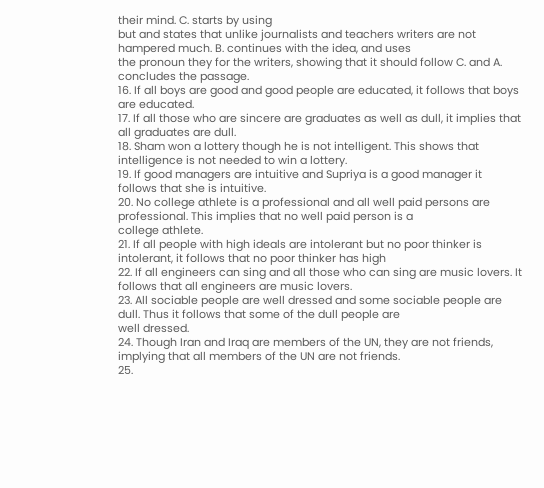their mind. C. starts by using
but and states that unlike journalists and teachers writers are not hampered much. B. continues with the idea, and uses
the pronoun they for the writers, showing that it should follow C. and A. concludes the passage.
16. If all boys are good and good people are educated, it follows that boys are educated.
17. If all those who are sincere are graduates as well as dull, it implies that all graduates are dull.
18. Sham won a lottery though he is not intelligent. This shows that intelligence is not needed to win a lottery.
19. If good managers are intuitive and Supriya is a good manager it follows that she is intuitive.
20. No college athlete is a professional and all well paid persons are professional. This implies that no well paid person is a
college athlete.
21. If all people with high ideals are intolerant but no poor thinker is intolerant, it follows that no poor thinker has high
22. If all engineers can sing and all those who can sing are music lovers. It follows that all engineers are music lovers.
23. All sociable people are well dressed and some sociable people are dull. Thus it follows that some of the dull people are
well dressed.
24. Though Iran and Iraq are members of the UN, they are not friends, implying that all members of the UN are not friends.
25.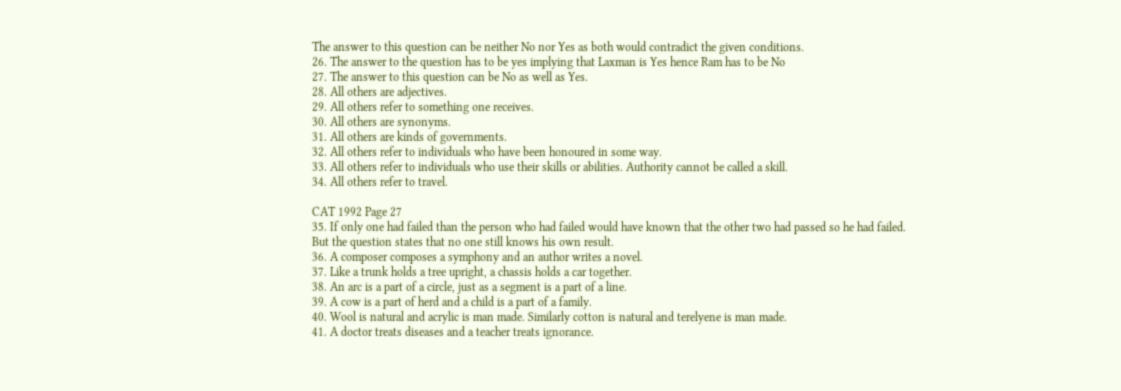The answer to this question can be neither No nor Yes as both would contradict the given conditions.
26. The answer to the question has to be yes implying that Laxman is Yes hence Ram has to be No
27. The answer to this question can be No as well as Yes.
28. All others are adjectives.
29. All others refer to something one receives.
30. All others are synonyms.
31. All others are kinds of governments.
32. All others refer to individuals who have been honoured in some way.
33. All others refer to individuals who use their skills or abilities. Authority cannot be called a skill.
34. All others refer to travel.

CAT 1992 Page 27
35. If only one had failed than the person who had failed would have known that the other two had passed so he had failed.
But the question states that no one still knows his own result.
36. A composer composes a symphony and an author writes a novel.
37. Like a trunk holds a tree upright, a chassis holds a car together.
38. An arc is a part of a circle, just as a segment is a part of a line.
39. A cow is a part of herd and a child is a part of a family.
40. Wool is natural and acrylic is man made. Similarly cotton is natural and terelyene is man made.
41. A doctor treats diseases and a teacher treats ignorance.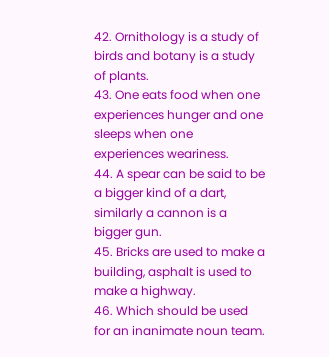42. Ornithology is a study of birds and botany is a study of plants.
43. One eats food when one experiences hunger and one sleeps when one experiences weariness.
44. A spear can be said to be a bigger kind of a dart, similarly a cannon is a bigger gun.
45. Bricks are used to make a building, asphalt is used to make a highway.
46. Which should be used for an inanimate noun team.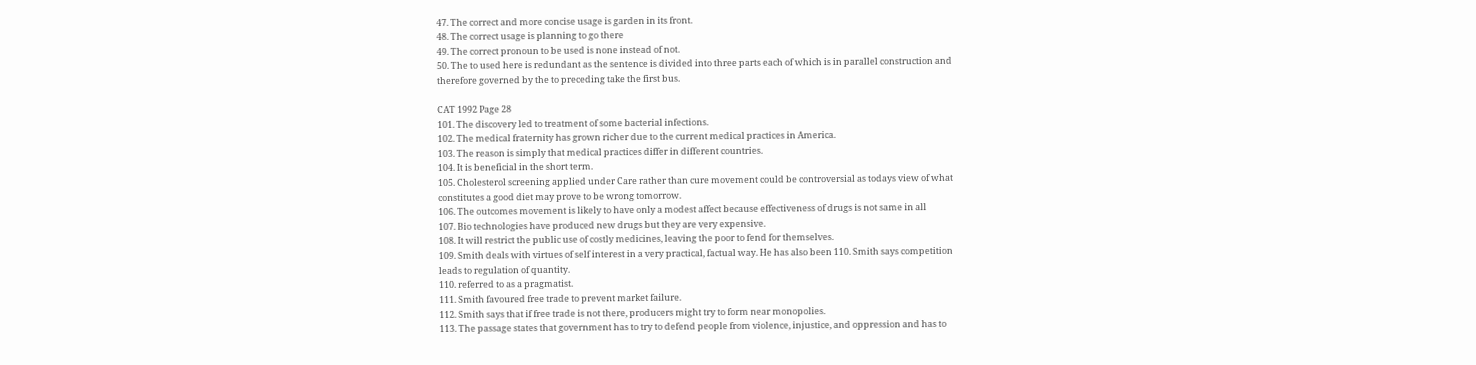47. The correct and more concise usage is garden in its front.
48. The correct usage is planning to go there
49. The correct pronoun to be used is none instead of not.
50. The to used here is redundant as the sentence is divided into three parts each of which is in parallel construction and
therefore governed by the to preceding take the first bus.

CAT 1992 Page 28
101. The discovery led to treatment of some bacterial infections.
102. The medical fraternity has grown richer due to the current medical practices in America.
103. The reason is simply that medical practices differ in different countries.
104. It is beneficial in the short term.
105. Cholesterol screening applied under Care rather than cure movement could be controversial as todays view of what
constitutes a good diet may prove to be wrong tomorrow.
106. The outcomes movement is likely to have only a modest affect because effectiveness of drugs is not same in all
107. Bio technologies have produced new drugs but they are very expensive.
108. It will restrict the public use of costly medicines, leaving the poor to fend for themselves.
109. Smith deals with virtues of self interest in a very practical, factual way. He has also been 110. Smith says competition
leads to regulation of quantity.
110. referred to as a pragmatist.
111. Smith favoured free trade to prevent market failure.
112. Smith says that if free trade is not there, producers might try to form near monopolies.
113. The passage states that government has to try to defend people from violence, injustice, and oppression and has to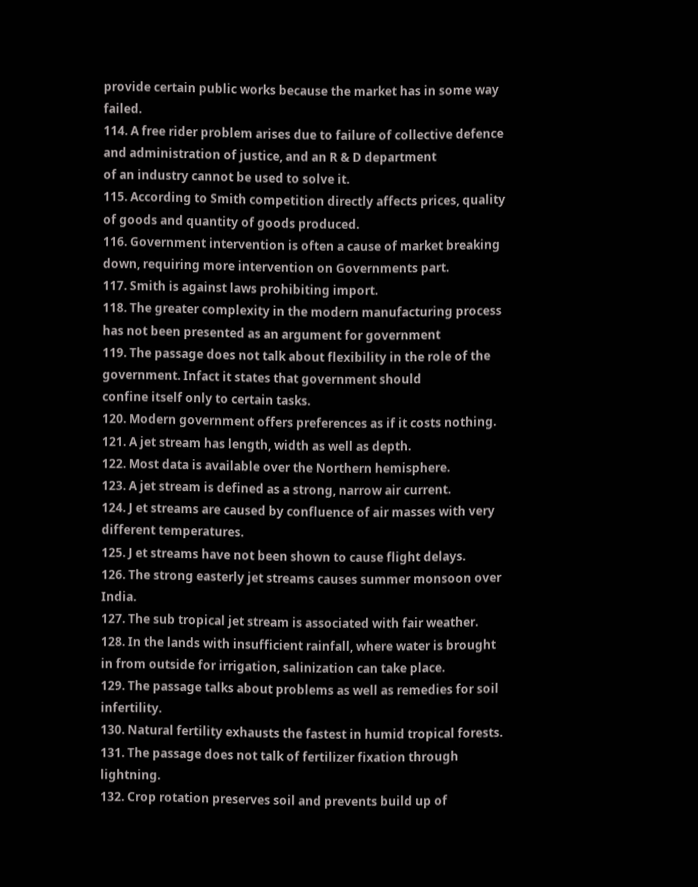provide certain public works because the market has in some way failed.
114. A free rider problem arises due to failure of collective defence and administration of justice, and an R & D department
of an industry cannot be used to solve it.
115. According to Smith competition directly affects prices, quality of goods and quantity of goods produced.
116. Government intervention is often a cause of market breaking down, requiring more intervention on Governments part.
117. Smith is against laws prohibiting import.
118. The greater complexity in the modern manufacturing process has not been presented as an argument for government
119. The passage does not talk about flexibility in the role of the government. Infact it states that government should
confine itself only to certain tasks.
120. Modern government offers preferences as if it costs nothing.
121. A jet stream has length, width as well as depth.
122. Most data is available over the Northern hemisphere.
123. A jet stream is defined as a strong, narrow air current.
124. J et streams are caused by confluence of air masses with very different temperatures.
125. J et streams have not been shown to cause flight delays.
126. The strong easterly jet streams causes summer monsoon over India.
127. The sub tropical jet stream is associated with fair weather.
128. In the lands with insufficient rainfall, where water is brought in from outside for irrigation, salinization can take place.
129. The passage talks about problems as well as remedies for soil infertility.
130. Natural fertility exhausts the fastest in humid tropical forests.
131. The passage does not talk of fertilizer fixation through lightning.
132. Crop rotation preserves soil and prevents build up of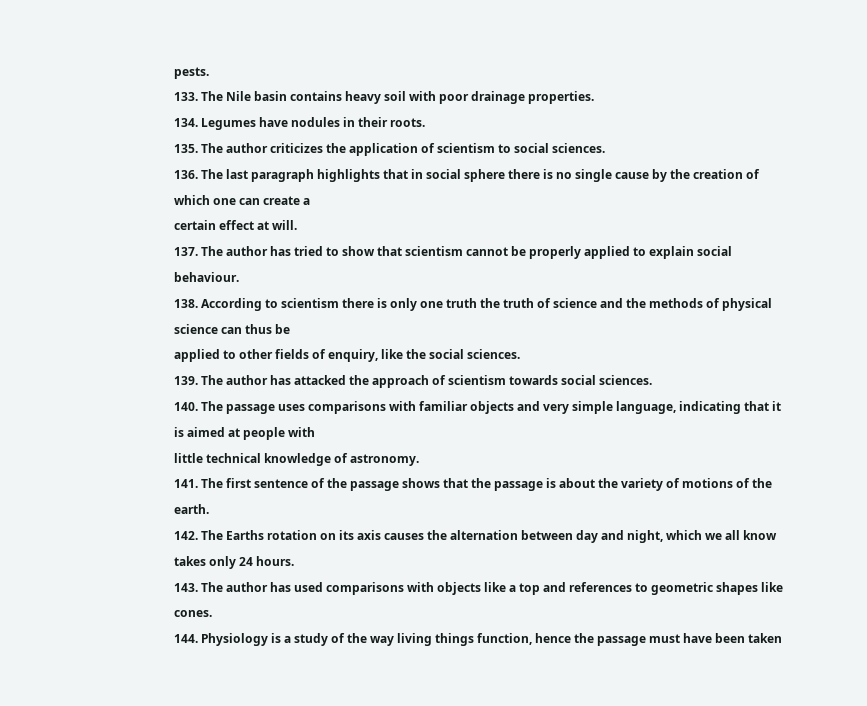pests.
133. The Nile basin contains heavy soil with poor drainage properties.
134. Legumes have nodules in their roots.
135. The author criticizes the application of scientism to social sciences.
136. The last paragraph highlights that in social sphere there is no single cause by the creation of which one can create a
certain effect at will.
137. The author has tried to show that scientism cannot be properly applied to explain social behaviour.
138. According to scientism there is only one truth the truth of science and the methods of physical science can thus be
applied to other fields of enquiry, like the social sciences.
139. The author has attacked the approach of scientism towards social sciences.
140. The passage uses comparisons with familiar objects and very simple language, indicating that it is aimed at people with
little technical knowledge of astronomy.
141. The first sentence of the passage shows that the passage is about the variety of motions of the earth.
142. The Earths rotation on its axis causes the alternation between day and night, which we all know takes only 24 hours.
143. The author has used comparisons with objects like a top and references to geometric shapes like cones.
144. Physiology is a study of the way living things function, hence the passage must have been taken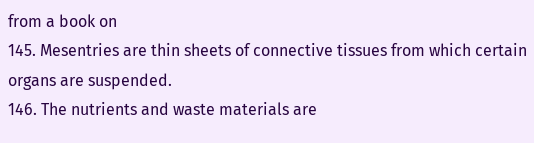from a book on
145. Mesentries are thin sheets of connective tissues from which certain organs are suspended.
146. The nutrients and waste materials are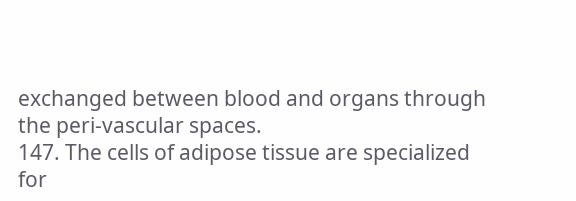exchanged between blood and organs through the peri-vascular spaces.
147. The cells of adipose tissue are specialized for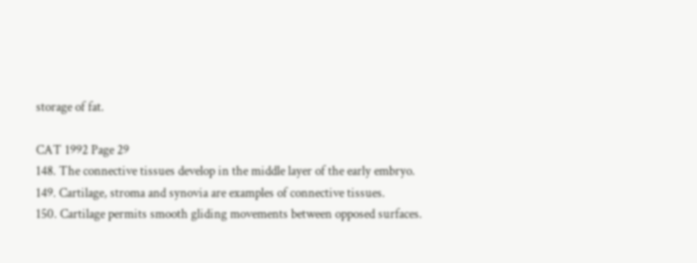storage of fat.

CAT 1992 Page 29
148. The connective tissues develop in the middle layer of the early embryo.
149. Cartilage, stroma and synovia are examples of connective tissues.
150. Cartilage permits smooth gliding movements between opposed surfaces.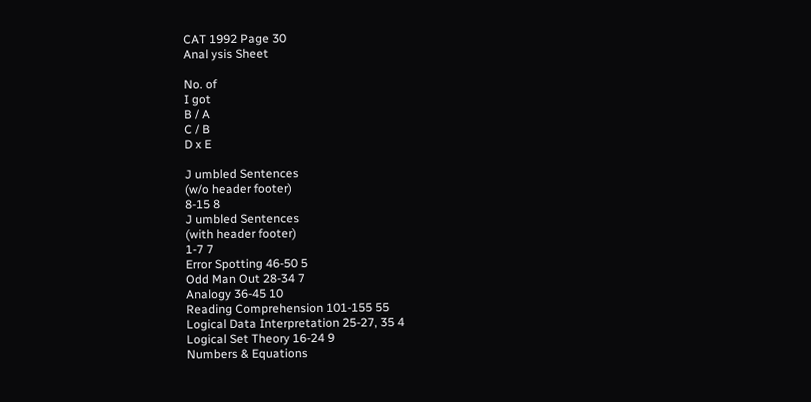CAT 1992 Page 30
Anal ysis Sheet

No. of
I got
B / A
C / B
D x E

J umbled Sentences
(w/o header footer)
8-15 8
J umbled Sentences
(with header footer)
1-7 7
Error Spotting 46-50 5
Odd Man Out 28-34 7
Analogy 36-45 10
Reading Comprehension 101-155 55
Logical Data Interpretation 25-27, 35 4
Logical Set Theory 16-24 9
Numbers & Equations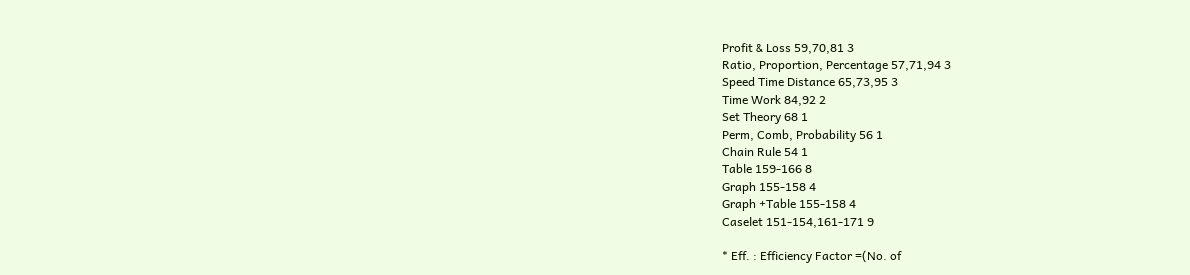Profit & Loss 59,70,81 3
Ratio, Proportion, Percentage 57,71,94 3
Speed Time Distance 65,73,95 3
Time Work 84,92 2
Set Theory 68 1
Perm, Comb, Probability 56 1
Chain Rule 54 1
Table 159-166 8
Graph 155-158 4
Graph +Table 155-158 4
Caselet 151-154,161-171 9

* Eff. : Efficiency Factor =(No. of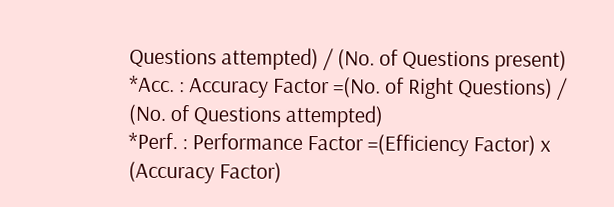Questions attempted) / (No. of Questions present)
*Acc. : Accuracy Factor =(No. of Right Questions) / (No. of Questions attempted)
*Perf. : Performance Factor =(Efficiency Factor) x (Accuracy Factor)